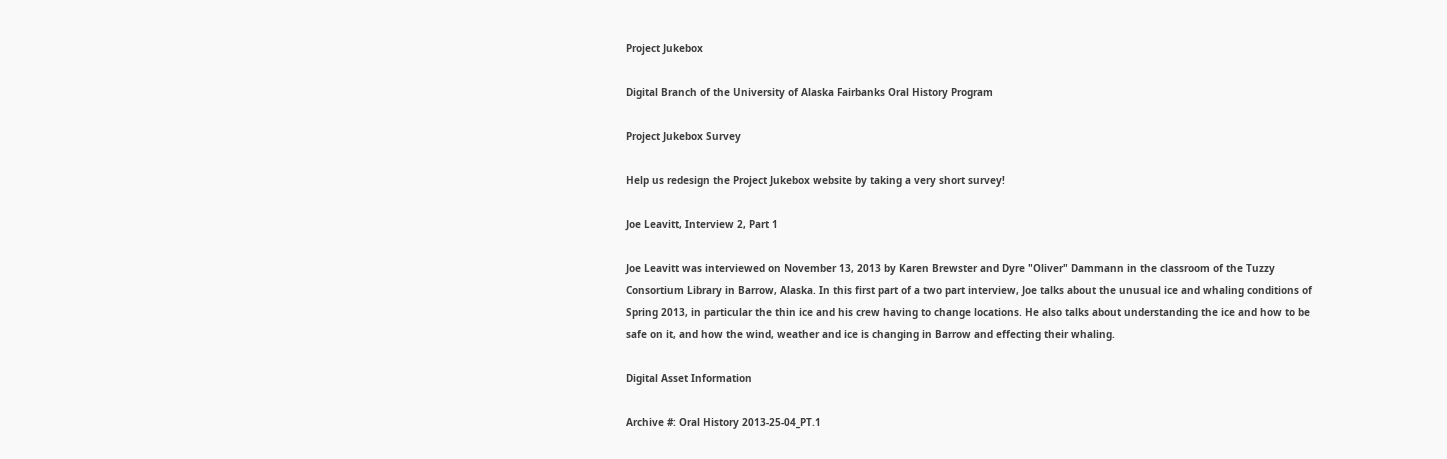Project Jukebox

Digital Branch of the University of Alaska Fairbanks Oral History Program

Project Jukebox Survey

Help us redesign the Project Jukebox website by taking a very short survey!

Joe Leavitt, Interview 2, Part 1

Joe Leavitt was interviewed on November 13, 2013 by Karen Brewster and Dyre "Oliver" Dammann in the classroom of the Tuzzy Consortium Library in Barrow, Alaska. In this first part of a two part interview, Joe talks about the unusual ice and whaling conditions of Spring 2013, in particular the thin ice and his crew having to change locations. He also talks about understanding the ice and how to be safe on it, and how the wind, weather and ice is changing in Barrow and effecting their whaling.

Digital Asset Information

Archive #: Oral History 2013-25-04_PT.1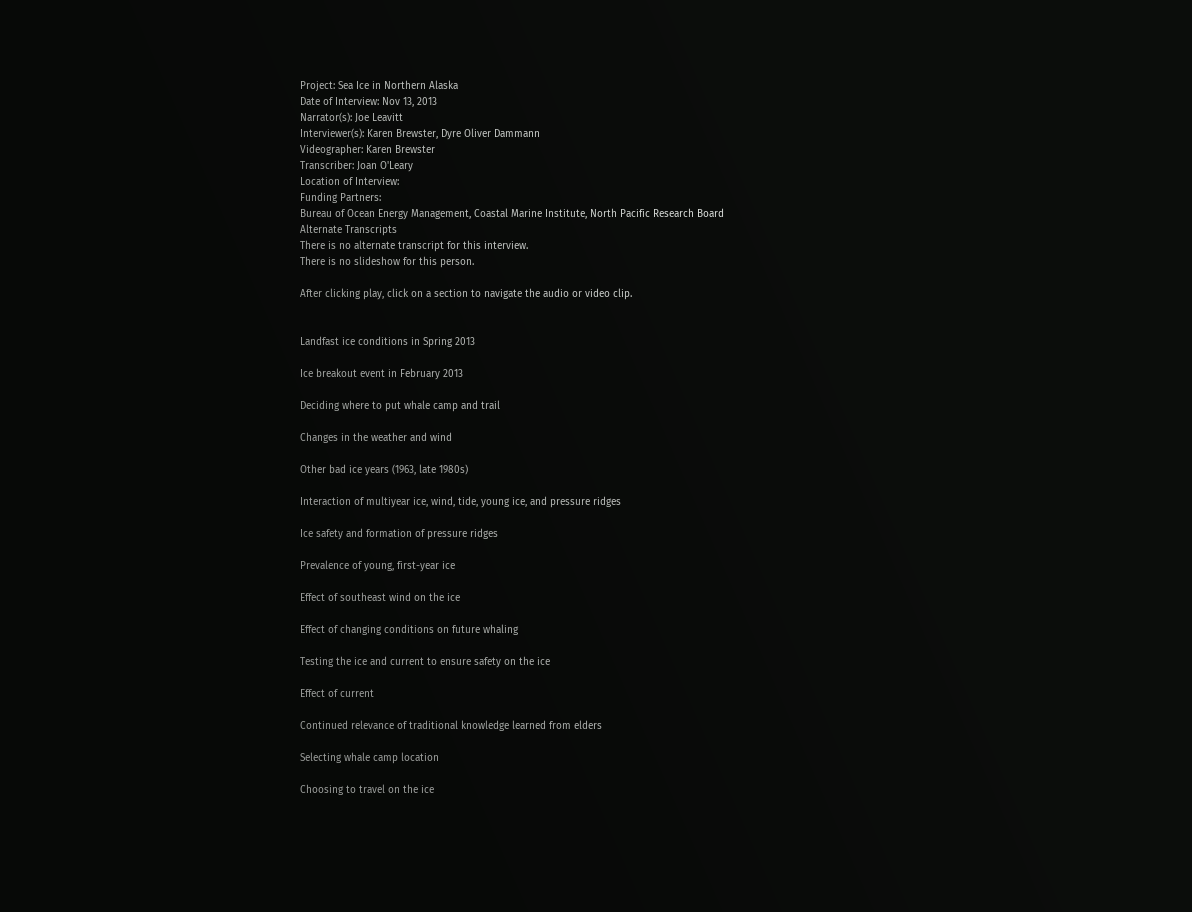Project: Sea Ice in Northern Alaska
Date of Interview: Nov 13, 2013
Narrator(s): Joe Leavitt
Interviewer(s): Karen Brewster, Dyre Oliver Dammann
Videographer: Karen Brewster
Transcriber: Joan O'Leary
Location of Interview:
Funding Partners:
Bureau of Ocean Energy Management, Coastal Marine Institute, North Pacific Research Board
Alternate Transcripts
There is no alternate transcript for this interview.
There is no slideshow for this person.

After clicking play, click on a section to navigate the audio or video clip.


Landfast ice conditions in Spring 2013

Ice breakout event in February 2013

Deciding where to put whale camp and trail

Changes in the weather and wind

Other bad ice years (1963, late 1980s)

Interaction of multiyear ice, wind, tide, young ice, and pressure ridges

Ice safety and formation of pressure ridges

Prevalence of young, first-year ice

Effect of southeast wind on the ice

Effect of changing conditions on future whaling

Testing the ice and current to ensure safety on the ice

Effect of current

Continued relevance of traditional knowledge learned from elders

Selecting whale camp location

Choosing to travel on the ice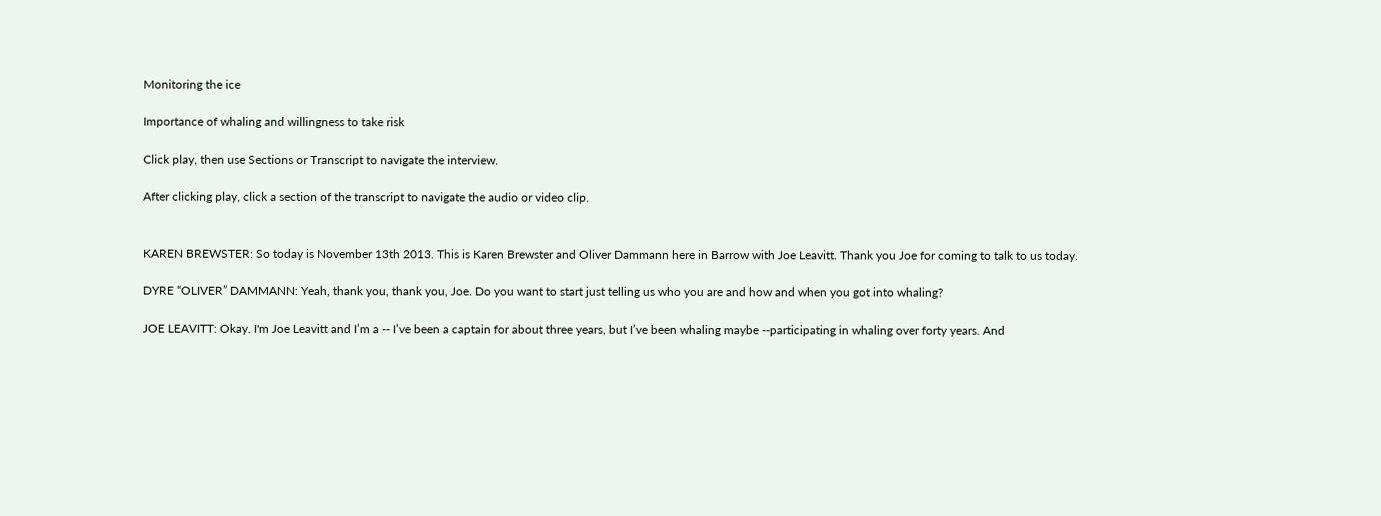Monitoring the ice

Importance of whaling and willingness to take risk

Click play, then use Sections or Transcript to navigate the interview.

After clicking play, click a section of the transcript to navigate the audio or video clip.


KAREN BREWSTER: So today is November 13th 2013. This is Karen Brewster and Oliver Dammann here in Barrow with Joe Leavitt. Thank you Joe for coming to talk to us today.

DYRE “OLIVER” DAMMANN: Yeah, thank you, thank you, Joe. Do you want to start just telling us who you are and how and when you got into whaling?

JOE LEAVITT: Okay. I'm Joe Leavitt and I’m a -- I’ve been a captain for about three years, but I’ve been whaling maybe --participating in whaling over forty years. And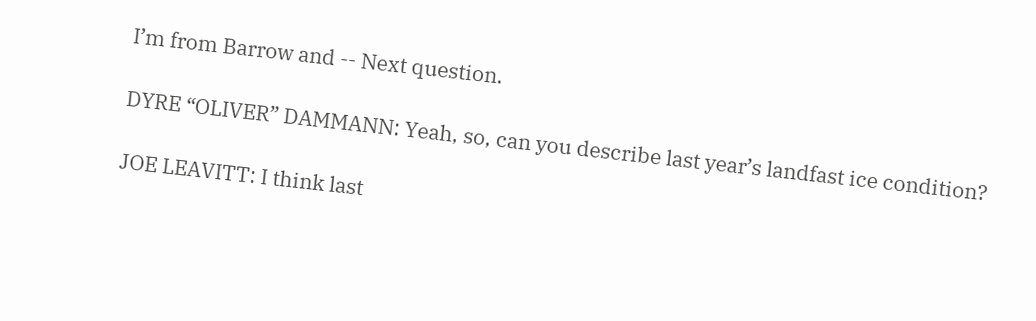I’m from Barrow and -- Next question.

DYRE “OLIVER” DAMMANN: Yeah, so, can you describe last year’s landfast ice condition?

JOE LEAVITT: I think last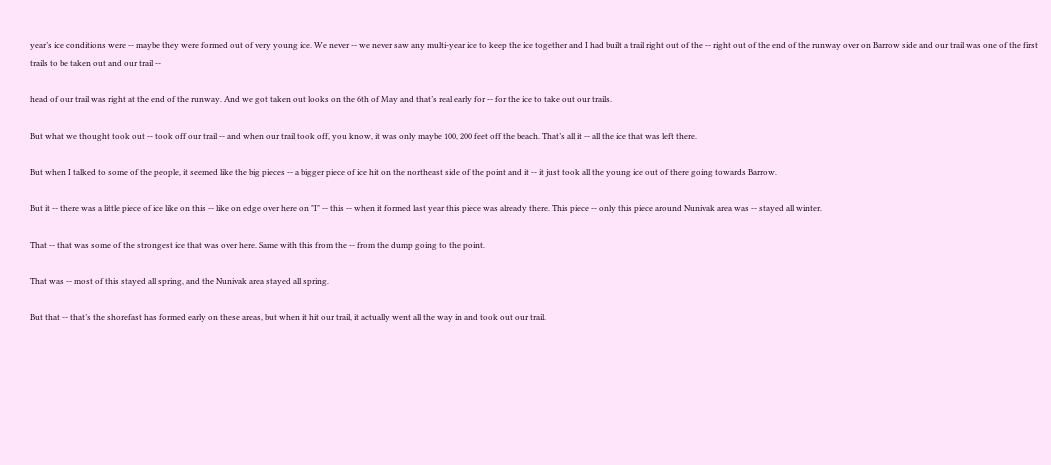year’s ice conditions were -- maybe they were formed out of very young ice. We never -- we never saw any multi-year ice to keep the ice together and I had built a trail right out of the -- right out of the end of the runway over on Barrow side and our trail was one of the first trails to be taken out and our trail --

head of our trail was right at the end of the runway. And we got taken out looks on the 6th of May and that’s real early for -- for the ice to take out our trails.

But what we thought took out -- took off our trail -- and when our trail took off, you know, it was only maybe 100, 200 feet off the beach. That’s all it -- all the ice that was left there.

But when I talked to some of the people, it seemed like the big pieces -- a bigger piece of ice hit on the northeast side of the point and it -- it just took all the young ice out of there going towards Barrow.

But it -- there was a little piece of ice like on this -- like on edge over here on "I" -- this -- when it formed last year this piece was already there. This piece -- only this piece around Nunivak area was -- stayed all winter.

That -- that was some of the strongest ice that was over here. Same with this from the -- from the dump going to the point.

That was -- most of this stayed all spring, and the Nunivak area stayed all spring.

But that -- that’s the shorefast has formed early on these areas, but when it hit our trail, it actually went all the way in and took out our trail.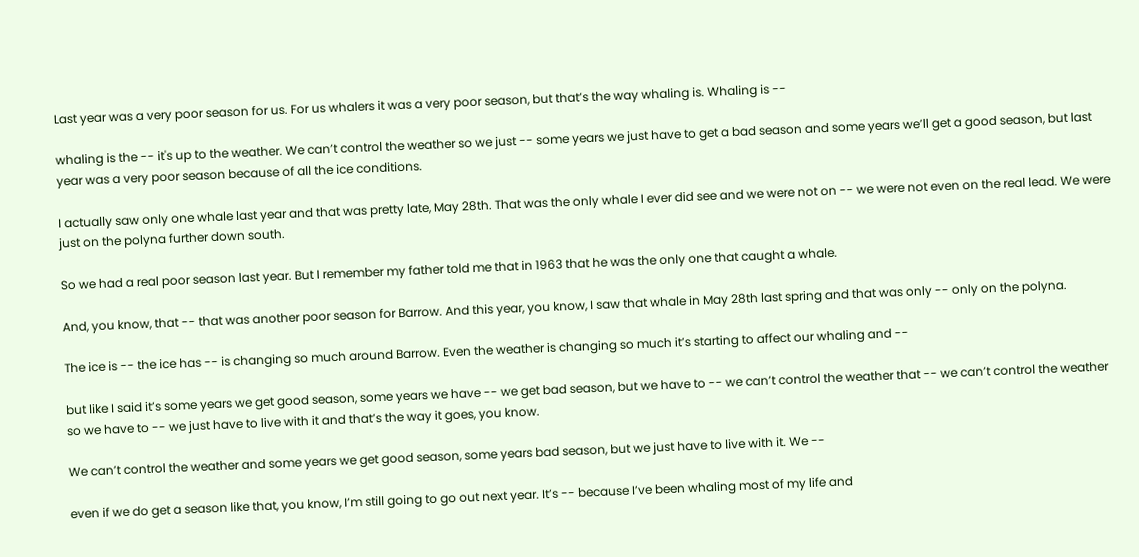Last year was a very poor season for us. For us whalers it was a very poor season, but that’s the way whaling is. Whaling is --

whaling is the -- it's up to the weather. We can’t control the weather so we just -- some years we just have to get a bad season and some years we’ll get a good season, but last year was a very poor season because of all the ice conditions.

I actually saw only one whale last year and that was pretty late, May 28th. That was the only whale I ever did see and we were not on -- we were not even on the real lead. We were just on the polyna further down south.

So we had a real poor season last year. But I remember my father told me that in 1963 that he was the only one that caught a whale.

And, you know, that -- that was another poor season for Barrow. And this year, you know, I saw that whale in May 28th last spring and that was only -- only on the polyna.

The ice is -- the ice has -- is changing so much around Barrow. Even the weather is changing so much it’s starting to affect our whaling and --

but like I said it’s some years we get good season, some years we have -- we get bad season, but we have to -- we can’t control the weather that -- we can’t control the weather so we have to -- we just have to live with it and that’s the way it goes, you know.

We can’t control the weather and some years we get good season, some years bad season, but we just have to live with it. We --

even if we do get a season like that, you know, I’m still going to go out next year. It’s -- because I’ve been whaling most of my life and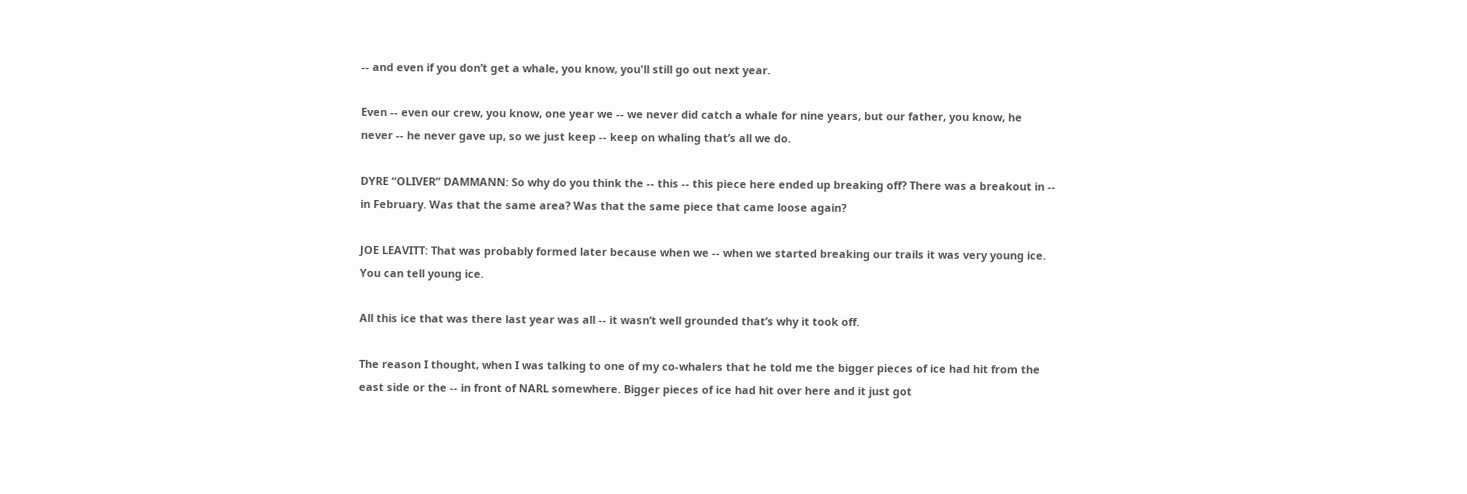-- and even if you don’t get a whale, you know, you'll still go out next year.

Even -- even our crew, you know, one year we -- we never did catch a whale for nine years, but our father, you know, he never -- he never gave up, so we just keep -- keep on whaling that’s all we do.

DYRE “OLIVER” DAMMANN: So why do you think the -- this -- this piece here ended up breaking off? There was a breakout in -- in February. Was that the same area? Was that the same piece that came loose again?

JOE LEAVITT: That was probably formed later because when we -- when we started breaking our trails it was very young ice. You can tell young ice.

All this ice that was there last year was all -- it wasn’t well grounded that’s why it took off.

The reason I thought, when I was talking to one of my co-whalers that he told me the bigger pieces of ice had hit from the east side or the -- in front of NARL somewhere. Bigger pieces of ice had hit over here and it just got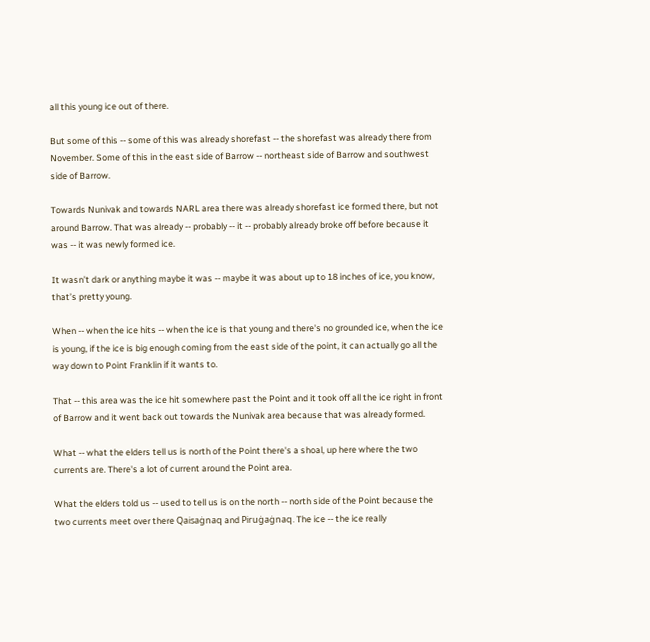all this young ice out of there.

But some of this -- some of this was already shorefast -- the shorefast was already there from November. Some of this in the east side of Barrow -- northeast side of Barrow and southwest side of Barrow.

Towards Nunivak and towards NARL area there was already shorefast ice formed there, but not around Barrow. That was already -- probably -- it -- probably already broke off before because it was -- it was newly formed ice.

It wasn’t dark or anything maybe it was -- maybe it was about up to 18 inches of ice, you know, that’s pretty young.

When -- when the ice hits -- when the ice is that young and there's no grounded ice, when the ice is young, if the ice is big enough coming from the east side of the point, it can actually go all the way down to Point Franklin if it wants to.

That -- this area was the ice hit somewhere past the Point and it took off all the ice right in front of Barrow and it went back out towards the Nunivak area because that was already formed.

What -- what the elders tell us is north of the Point there's a shoal, up here where the two currents are. There's a lot of current around the Point area.

What the elders told us -- used to tell us is on the north -- north side of the Point because the two currents meet over there Qaisaġnaq and Piruġaġnaq. The ice -- the ice really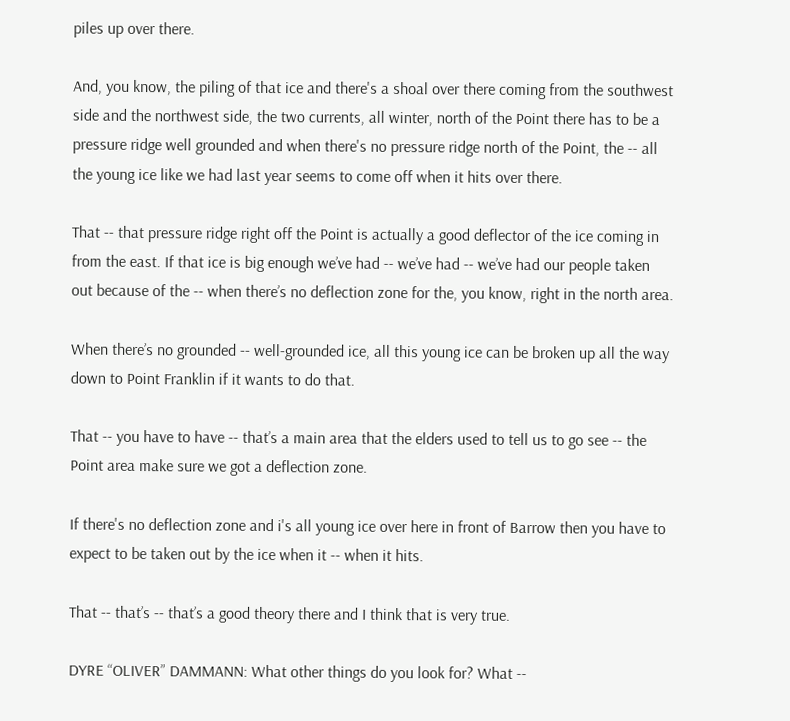piles up over there.

And, you know, the piling of that ice and there's a shoal over there coming from the southwest side and the northwest side, the two currents, all winter, north of the Point there has to be a pressure ridge well grounded and when there's no pressure ridge north of the Point, the -- all the young ice like we had last year seems to come off when it hits over there.

That -- that pressure ridge right off the Point is actually a good deflector of the ice coming in from the east. If that ice is big enough we’ve had -- we’ve had -- we’ve had our people taken out because of the -- when there’s no deflection zone for the, you know, right in the north area.

When there’s no grounded -- well-grounded ice, all this young ice can be broken up all the way down to Point Franklin if it wants to do that.

That -- you have to have -- that’s a main area that the elders used to tell us to go see -- the Point area make sure we got a deflection zone.

If there's no deflection zone and i's all young ice over here in front of Barrow then you have to expect to be taken out by the ice when it -- when it hits.

That -- that’s -- that’s a good theory there and I think that is very true.

DYRE “OLIVER” DAMMANN: What other things do you look for? What --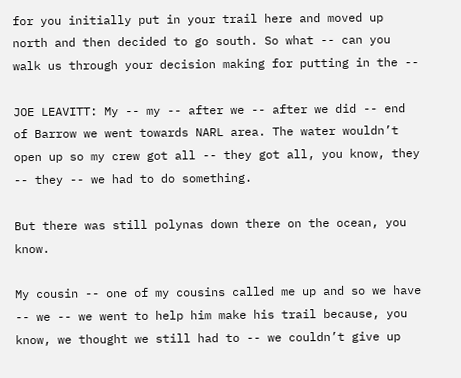for you initially put in your trail here and moved up north and then decided to go south. So what -- can you walk us through your decision making for putting in the --

JOE LEAVITT: My -- my -- after we -- after we did -- end of Barrow we went towards NARL area. The water wouldn’t open up so my crew got all -- they got all, you know, they -- they -- we had to do something.

But there was still polynas down there on the ocean, you know.

My cousin -- one of my cousins called me up and so we have -- we -- we went to help him make his trail because, you know, we thought we still had to -- we couldn’t give up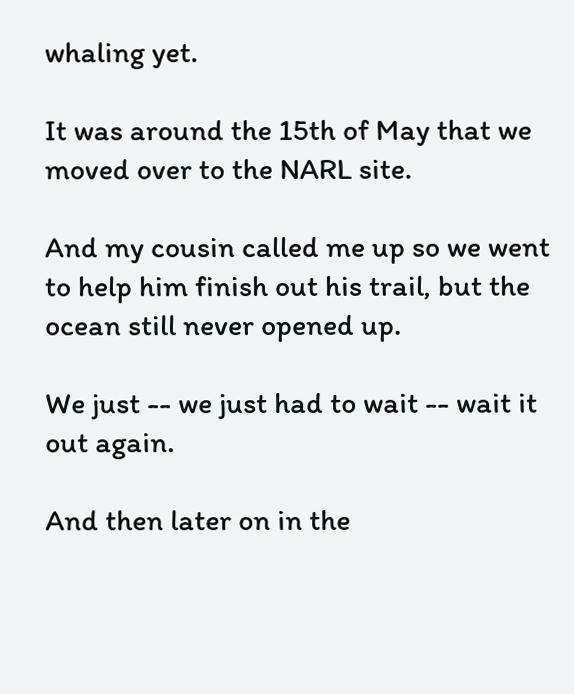whaling yet.

It was around the 15th of May that we moved over to the NARL site.

And my cousin called me up so we went to help him finish out his trail, but the ocean still never opened up.

We just -- we just had to wait -- wait it out again.

And then later on in the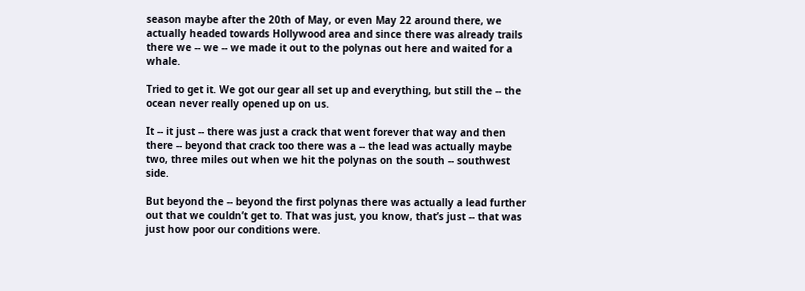season maybe after the 20th of May, or even May 22 around there, we actually headed towards Hollywood area and since there was already trails there we -- we -- we made it out to the polynas out here and waited for a whale.

Tried to get it. We got our gear all set up and everything, but still the -- the ocean never really opened up on us.

It -- it just -- there was just a crack that went forever that way and then there -- beyond that crack too there was a -- the lead was actually maybe two, three miles out when we hit the polynas on the south -- southwest side.

But beyond the -- beyond the first polynas there was actually a lead further out that we couldn’t get to. That was just, you know, that’s just -- that was just how poor our conditions were.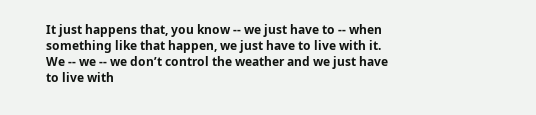It just happens that, you know -- we just have to -- when something like that happen, we just have to live with it. We -- we -- we don’t control the weather and we just have to live with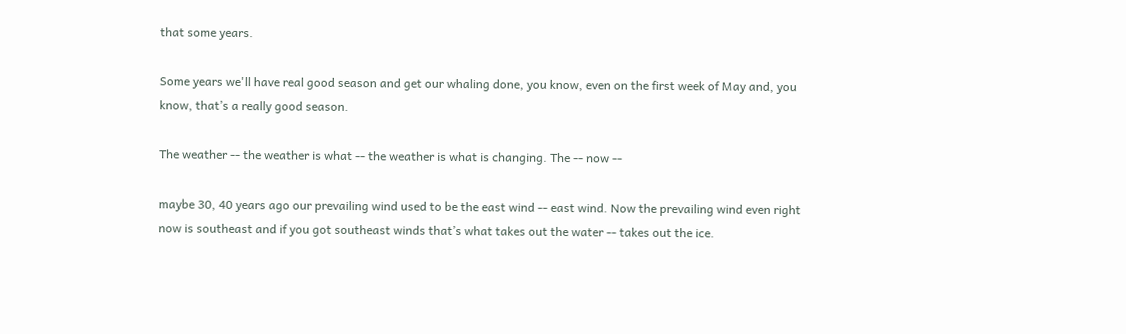that some years.

Some years we'll have real good season and get our whaling done, you know, even on the first week of May and, you know, that’s a really good season.

The weather -- the weather is what -- the weather is what is changing. The -- now --

maybe 30, 40 years ago our prevailing wind used to be the east wind -- east wind. Now the prevailing wind even right now is southeast and if you got southeast winds that’s what takes out the water -- takes out the ice.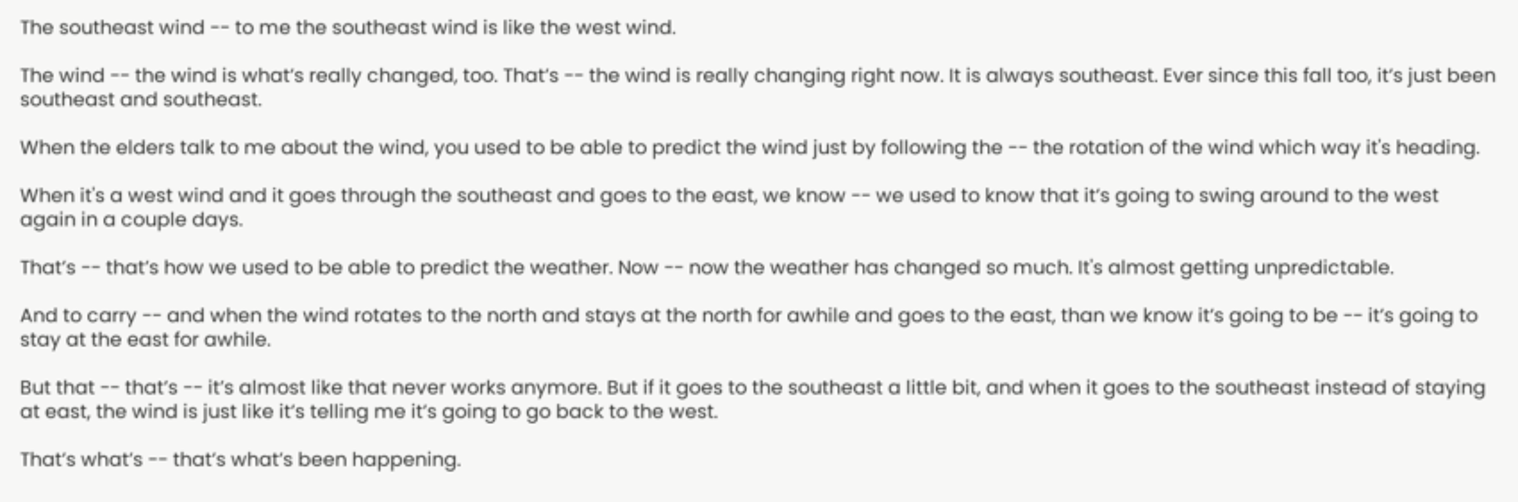The southeast wind -- to me the southeast wind is like the west wind.

The wind -- the wind is what’s really changed, too. That’s -- the wind is really changing right now. It is always southeast. Ever since this fall too, it’s just been southeast and southeast.

When the elders talk to me about the wind, you used to be able to predict the wind just by following the -- the rotation of the wind which way it's heading.

When it's a west wind and it goes through the southeast and goes to the east, we know -- we used to know that it’s going to swing around to the west again in a couple days.

That’s -- that’s how we used to be able to predict the weather. Now -- now the weather has changed so much. It's almost getting unpredictable.

And to carry -- and when the wind rotates to the north and stays at the north for awhile and goes to the east, than we know it’s going to be -- it’s going to stay at the east for awhile.

But that -- that’s -- it’s almost like that never works anymore. But if it goes to the southeast a little bit, and when it goes to the southeast instead of staying at east, the wind is just like it’s telling me it’s going to go back to the west.

That’s what’s -- that’s what’s been happening.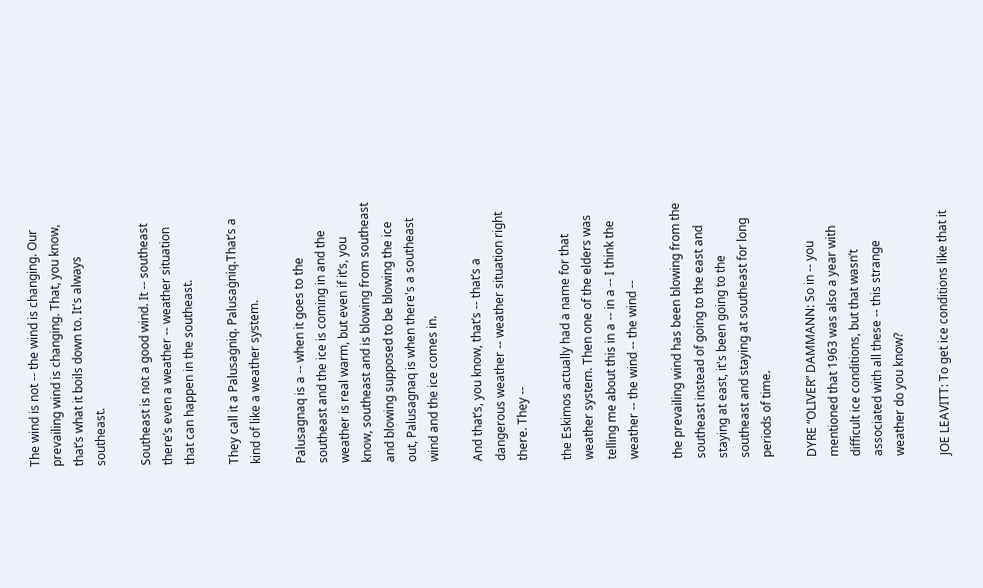The wind is not -- the wind is changing. Our prevailing wind is changing. That, you know, that’s what it boils down to. It's always southeast.

Southeast is not a good wind. It -- southeast there’s even a weather -- weather situation that can happen in the southeast.

They call it a Palusaġniq. Palusaġniq.That’s a kind of like a weather system.

Palusagnaq is a -- when it goes to the southeast and the ice is coming in and the weather is real warm, but even if it’s, you know, southeast and is blowing from southeast and blowing supposed to be blowing the ice out, Palusagnaq is when there's a southeast wind and the ice comes in.

And that’s, you know, that’s -- that’s a dangerous weather -- weather situation right there. They --

the Eskimos actually had a name for that weather system. Then one of the elders was telling me about this in a -- in a -- I think the weather -- the wind -- the wind --

the prevailing wind has been blowing from the southeast instead of going to the east and staying at east, it's been going to the southeast and staying at southeast for long periods of time.

DYRE “OLIVER” DAMMANN: So in -- you mentioned that 1963 was also a year with difficult ice conditions, but that wasn’t associated with all these -- this strange weather do you know?

JOE LEAVITT: To get ice conditions like that it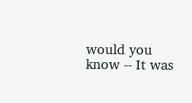would you know -- It was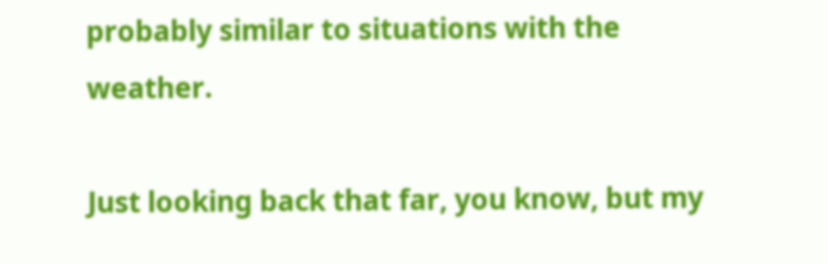probably similar to situations with the weather.

Just looking back that far, you know, but my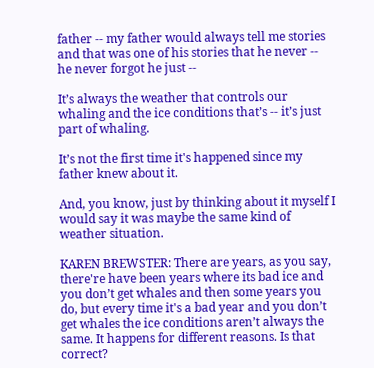father -- my father would always tell me stories and that was one of his stories that he never -- he never forgot he just --

It’s always the weather that controls our whaling and the ice conditions that’s -- it’s just part of whaling.

It’s not the first time it's happened since my father knew about it.

And, you know, just by thinking about it myself I would say it was maybe the same kind of weather situation.

KAREN BREWSTER: There are years, as you say, there're have been years where its bad ice and you don’t get whales and then some years you do, but every time it's a bad year and you don’t get whales the ice conditions aren’t always the same. It happens for different reasons. Is that correct?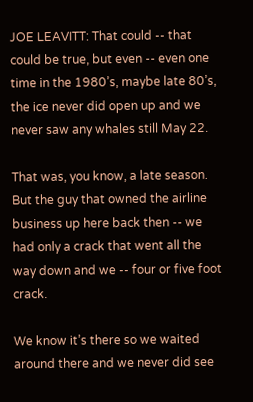JOE LEAVITT: That could -- that could be true, but even -- even one time in the 1980’s, maybe late 80’s, the ice never did open up and we never saw any whales still May 22.

That was, you know, a late season. But the guy that owned the airline business up here back then -- we had only a crack that went all the way down and we -- four or five foot crack.

We know it’s there so we waited around there and we never did see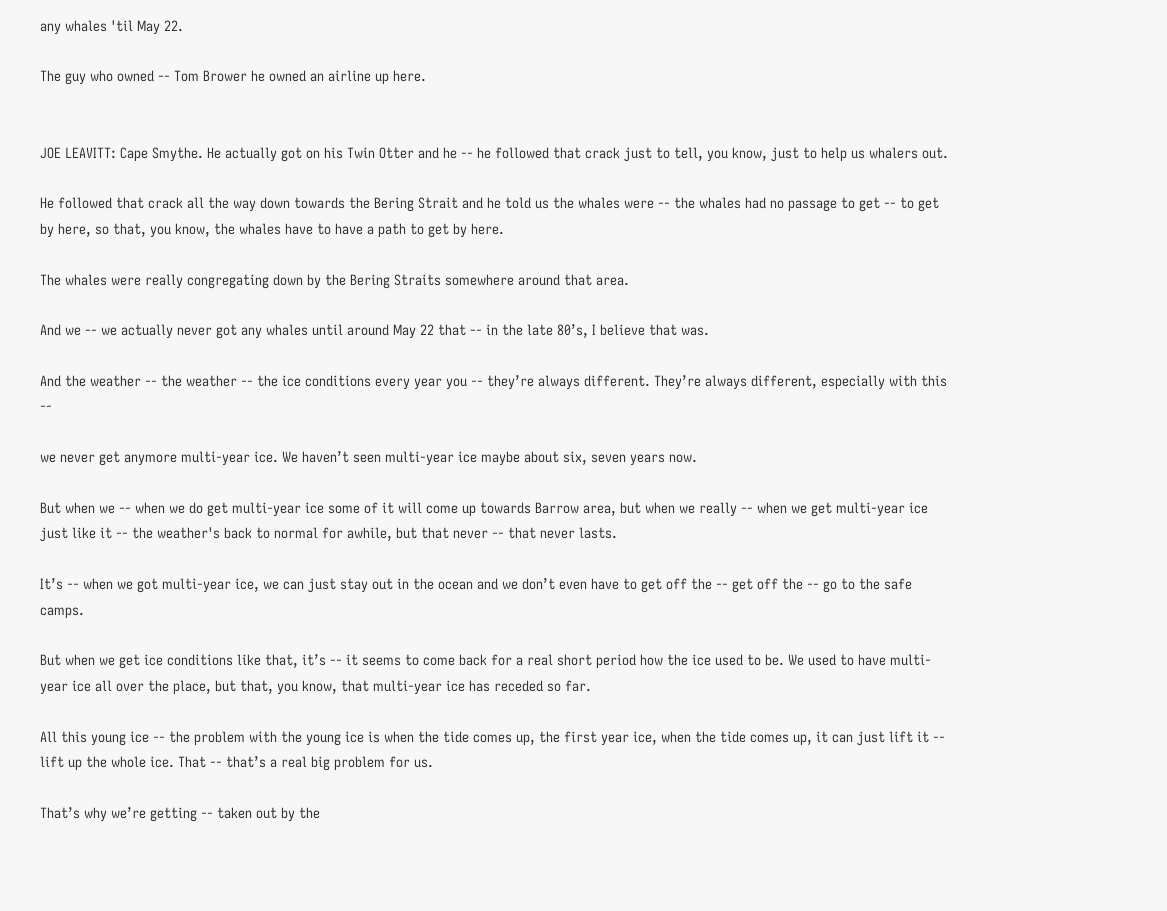any whales 'til May 22.

The guy who owned -- Tom Brower he owned an airline up here.


JOE LEAVITT: Cape Smythe. He actually got on his Twin Otter and he -- he followed that crack just to tell, you know, just to help us whalers out.

He followed that crack all the way down towards the Bering Strait and he told us the whales were -- the whales had no passage to get -- to get by here, so that, you know, the whales have to have a path to get by here.

The whales were really congregating down by the Bering Straits somewhere around that area.

And we -- we actually never got any whales until around May 22 that -- in the late 80’s, I believe that was.

And the weather -- the weather -- the ice conditions every year you -- they’re always different. They’re always different, especially with this --

we never get anymore multi-year ice. We haven’t seen multi-year ice maybe about six, seven years now.

But when we -- when we do get multi-year ice some of it will come up towards Barrow area, but when we really -- when we get multi-year ice just like it -- the weather's back to normal for awhile, but that never -- that never lasts.

It’s -- when we got multi-year ice, we can just stay out in the ocean and we don’t even have to get off the -- get off the -- go to the safe camps.

But when we get ice conditions like that, it’s -- it seems to come back for a real short period how the ice used to be. We used to have multi-year ice all over the place, but that, you know, that multi-year ice has receded so far.

All this young ice -- the problem with the young ice is when the tide comes up, the first year ice, when the tide comes up, it can just lift it -- lift up the whole ice. That -- that’s a real big problem for us.

That’s why we’re getting -- taken out by the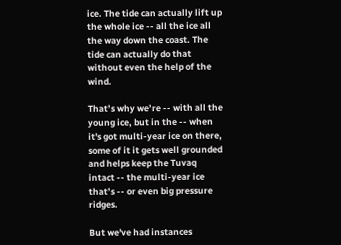ice. The tide can actually lift up the whole ice -- all the ice all the way down the coast. The tide can actually do that without even the help of the wind.

That’s why we’re -- with all the young ice, but in the -- when it's got multi-year ice on there, some of it it gets well grounded and helps keep the Tuvaq intact -- the multi-year ice that’s -- or even big pressure ridges.

But we've had instances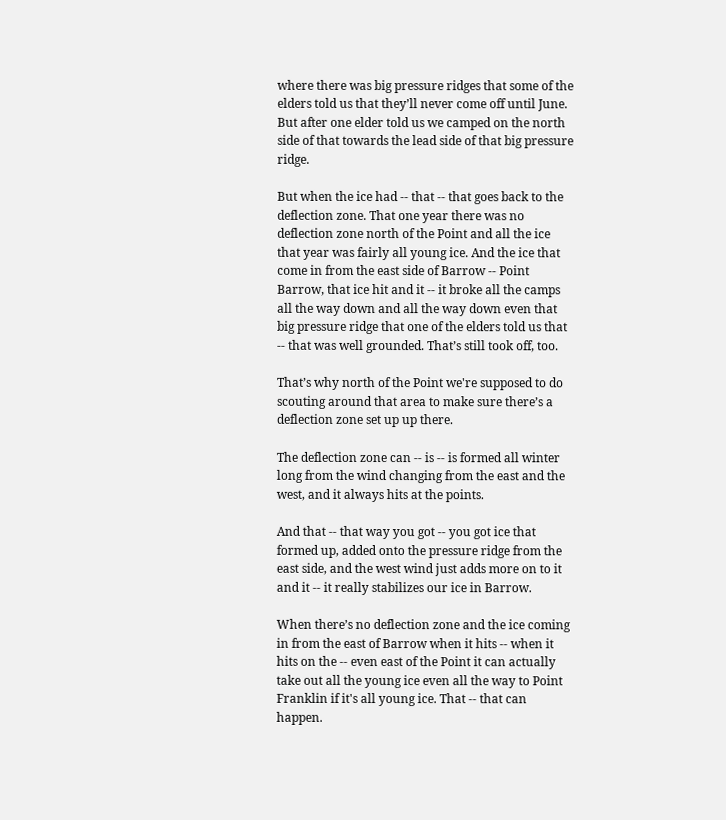where there was big pressure ridges that some of the elders told us that they’ll never come off until June. But after one elder told us we camped on the north side of that towards the lead side of that big pressure ridge.

But when the ice had -- that -- that goes back to the deflection zone. That one year there was no deflection zone north of the Point and all the ice that year was fairly all young ice. And the ice that come in from the east side of Barrow -- Point Barrow, that ice hit and it -- it broke all the camps all the way down and all the way down even that big pressure ridge that one of the elders told us that -- that was well grounded. That’s still took off, too.

That’s why north of the Point we're supposed to do scouting around that area to make sure there’s a deflection zone set up up there.

The deflection zone can -- is -- is formed all winter long from the wind changing from the east and the west, and it always hits at the points.

And that -- that way you got -- you got ice that formed up, added onto the pressure ridge from the east side, and the west wind just adds more on to it and it -- it really stabilizes our ice in Barrow.

When there’s no deflection zone and the ice coming in from the east of Barrow when it hits -- when it hits on the -- even east of the Point it can actually take out all the young ice even all the way to Point Franklin if it's all young ice. That -- that can happen.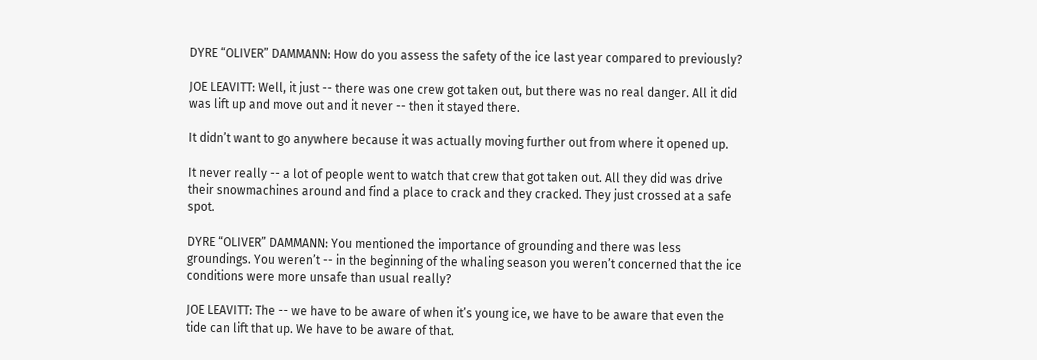DYRE “OLIVER” DAMMANN: How do you assess the safety of the ice last year compared to previously?

JOE LEAVITT: Well, it just -- there was one crew got taken out, but there was no real danger. All it did was lift up and move out and it never -- then it stayed there.

It didn’t want to go anywhere because it was actually moving further out from where it opened up.

It never really -- a lot of people went to watch that crew that got taken out. All they did was drive their snowmachines around and find a place to crack and they cracked. They just crossed at a safe spot.

DYRE “OLIVER” DAMMANN: You mentioned the importance of grounding and there was less groundings. You weren’t -- in the beginning of the whaling season you weren’t concerned that the ice conditions were more unsafe than usual really?

JOE LEAVITT: The -- we have to be aware of when it’s young ice, we have to be aware that even the tide can lift that up. We have to be aware of that.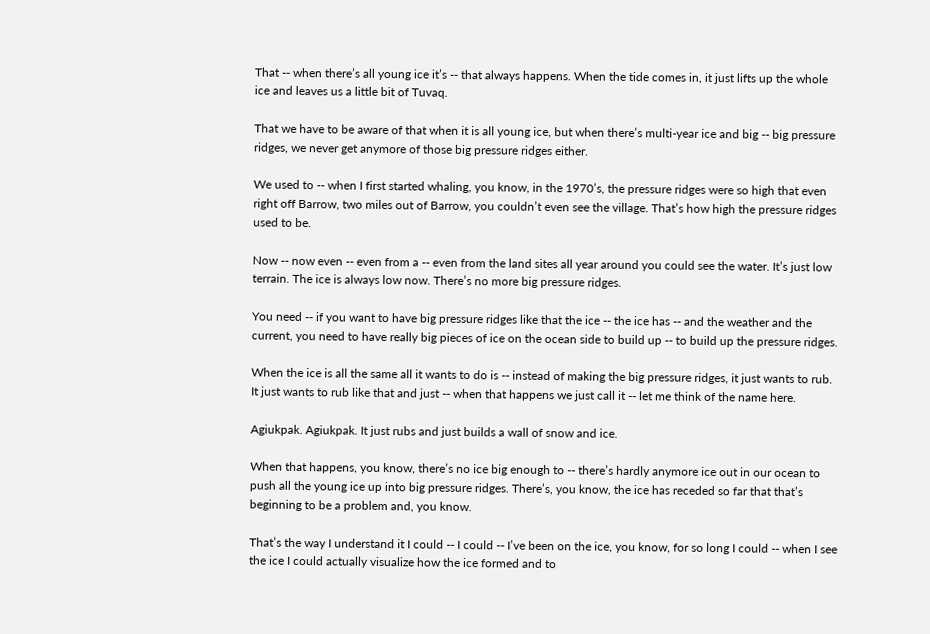That -- when there’s all young ice it’s -- that always happens. When the tide comes in, it just lifts up the whole ice and leaves us a little bit of Tuvaq.

That we have to be aware of that when it is all young ice, but when there’s multi-year ice and big -- big pressure ridges, we never get anymore of those big pressure ridges either.

We used to -- when I first started whaling, you know, in the 1970’s, the pressure ridges were so high that even right off Barrow, two miles out of Barrow, you couldn’t even see the village. That’s how high the pressure ridges used to be.

Now -- now even -- even from a -- even from the land sites all year around you could see the water. It’s just low terrain. The ice is always low now. There’s no more big pressure ridges.

You need -- if you want to have big pressure ridges like that the ice -- the ice has -- and the weather and the current, you need to have really big pieces of ice on the ocean side to build up -- to build up the pressure ridges.

When the ice is all the same all it wants to do is -- instead of making the big pressure ridges, it just wants to rub. It just wants to rub like that and just -- when that happens we just call it -- let me think of the name here.

Agiukpak. Agiukpak. It just rubs and just builds a wall of snow and ice.

When that happens, you know, there’s no ice big enough to -- there’s hardly anymore ice out in our ocean to push all the young ice up into big pressure ridges. There’s, you know, the ice has receded so far that that’s beginning to be a problem and, you know.

That’s the way I understand it I could -- I could -- I’ve been on the ice, you know, for so long I could -- when I see the ice I could actually visualize how the ice formed and to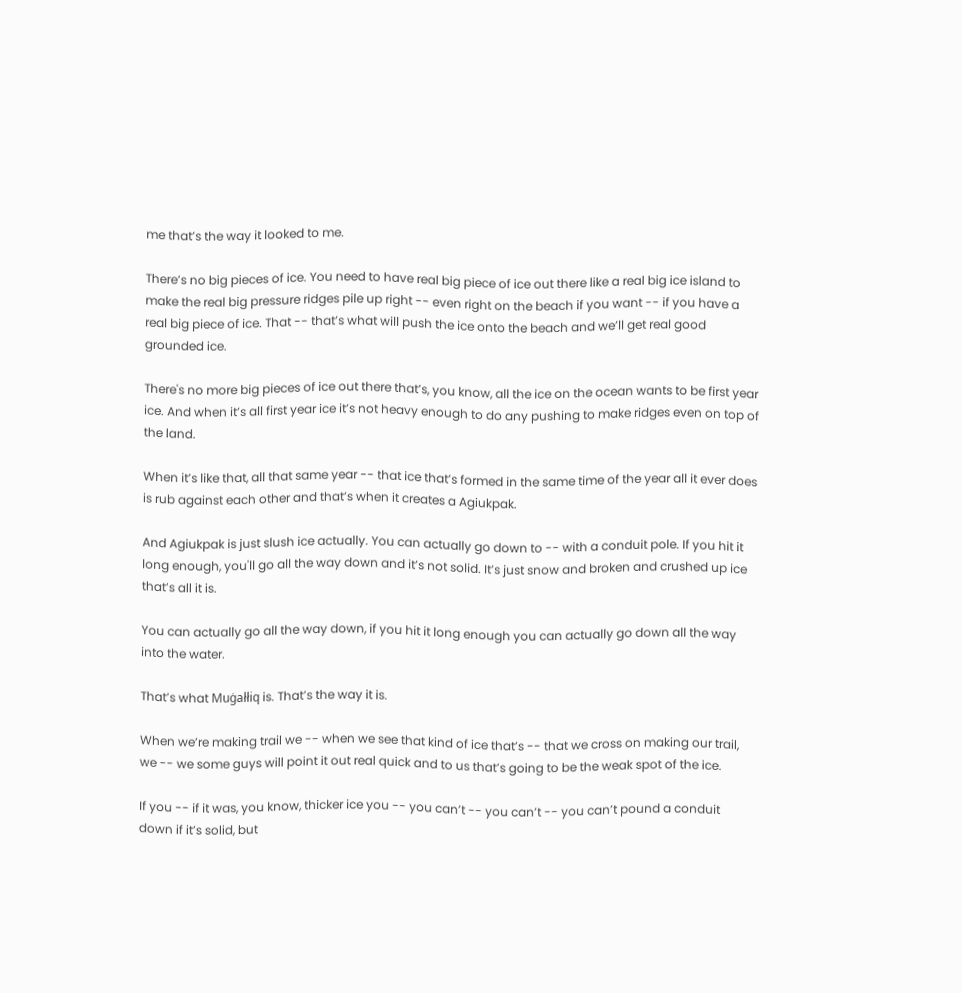me that’s the way it looked to me.

There’s no big pieces of ice. You need to have real big piece of ice out there like a real big ice island to make the real big pressure ridges pile up right -- even right on the beach if you want -- if you have a real big piece of ice. That -- that’s what will push the ice onto the beach and we’ll get real good grounded ice.

There's no more big pieces of ice out there that’s, you know, all the ice on the ocean wants to be first year ice. And when it’s all first year ice it’s not heavy enough to do any pushing to make ridges even on top of the land.

When it’s like that, all that same year -- that ice that’s formed in the same time of the year all it ever does is rub against each other and that’s when it creates a Agiukpak.

And Agiukpak is just slush ice actually. You can actually go down to -- with a conduit pole. If you hit it long enough, you'll go all the way down and it’s not solid. It’s just snow and broken and crushed up ice that’s all it is.

You can actually go all the way down, if you hit it long enough you can actually go down all the way into the water.

That’s what Muġałłiq is. That’s the way it is.

When we’re making trail we -- when we see that kind of ice that’s -- that we cross on making our trail, we -- we some guys will point it out real quick and to us that’s going to be the weak spot of the ice.

If you -- if it was, you know, thicker ice you -- you can’t -- you can’t -- you can’t pound a conduit down if it’s solid, but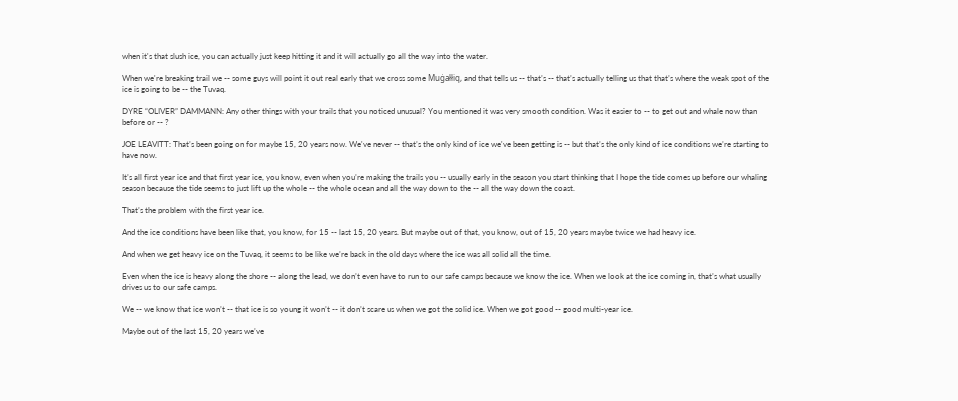when it's that slush ice, you can actually just keep hitting it and it will actually go all the way into the water.

When we're breaking trail we -- some guys will point it out real early that we cross some Muġałłiq, and that tells us -- that’s -- that’s actually telling us that that’s where the weak spot of the ice is going to be -- the Tuvaq.

DYRE “OLIVER” DAMMANN: Any other things with your trails that you noticed unusual? You mentioned it was very smooth condition. Was it easier to -- to get out and whale now than before or -- ?

JOE LEAVITT: That’s been going on for maybe 15, 20 years now. We've never -- that’s the only kind of ice we've been getting is -- but that’s the only kind of ice conditions we’re starting to have now.

It’s all first year ice and that first year ice, you know, even when you’re making the trails you -- usually early in the season you start thinking that I hope the tide comes up before our whaling season because the tide seems to just lift up the whole -- the whole ocean and all the way down to the -- all the way down the coast.

That’s the problem with the first year ice.

And the ice conditions have been like that, you know, for 15 -- last 15, 20 years. But maybe out of that, you know, out of 15, 20 years maybe twice we had heavy ice.

And when we get heavy ice on the Tuvaq, it seems to be like we’re back in the old days where the ice was all solid all the time.

Even when the ice is heavy along the shore -- along the lead, we don’t even have to run to our safe camps because we know the ice. When we look at the ice coming in, that’s what usually drives us to our safe camps.

We -- we know that ice won’t -- that ice is so young it won’t -- it don’t scare us when we got the solid ice. When we got good -- good multi-year ice.

Maybe out of the last 15, 20 years we’ve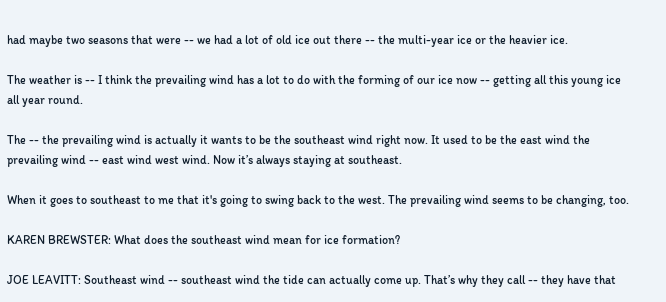had maybe two seasons that were -- we had a lot of old ice out there -- the multi-year ice or the heavier ice.

The weather is -- I think the prevailing wind has a lot to do with the forming of our ice now -- getting all this young ice all year round.

The -- the prevailing wind is actually it wants to be the southeast wind right now. It used to be the east wind the prevailing wind -- east wind west wind. Now it’s always staying at southeast.

When it goes to southeast to me that it's going to swing back to the west. The prevailing wind seems to be changing, too.

KAREN BREWSTER: What does the southeast wind mean for ice formation?

JOE LEAVITT: Southeast wind -- southeast wind the tide can actually come up. That’s why they call -- they have that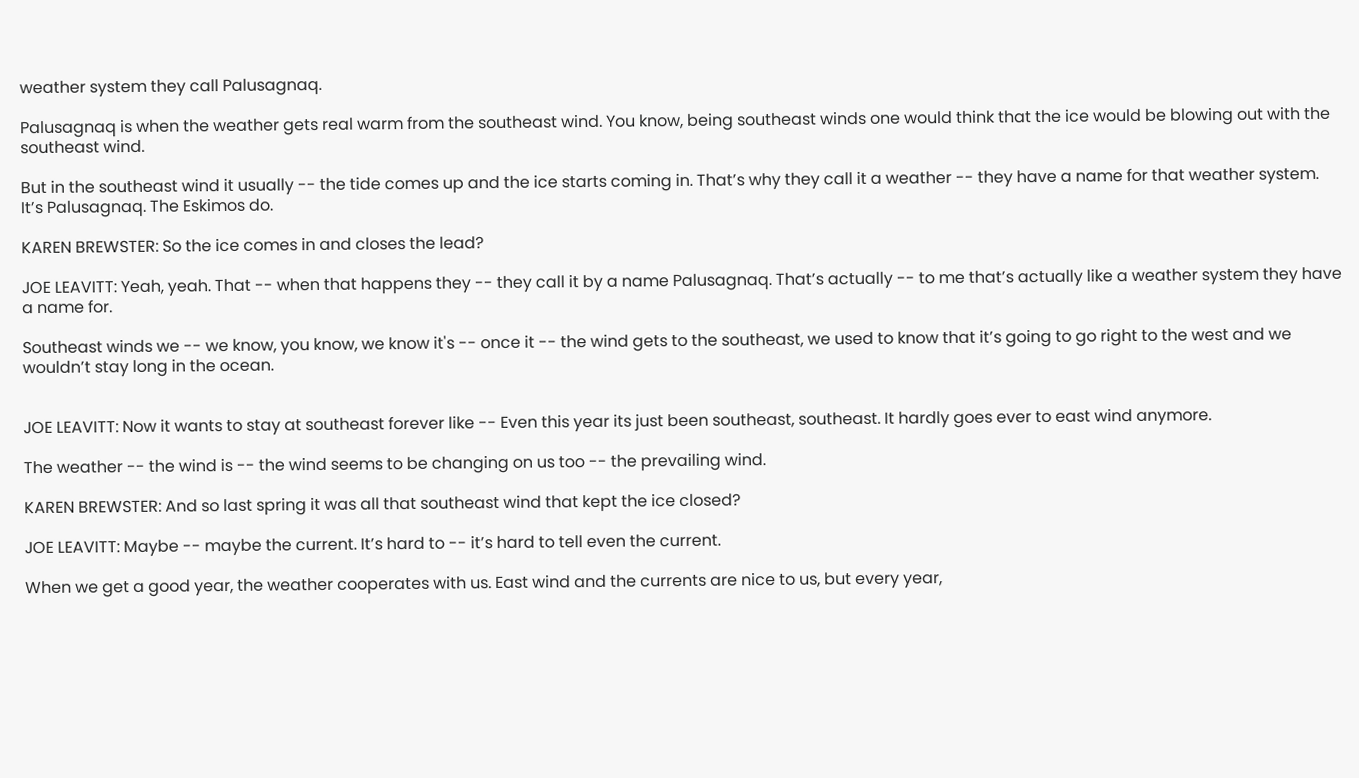weather system they call Palusagnaq.

Palusagnaq is when the weather gets real warm from the southeast wind. You know, being southeast winds one would think that the ice would be blowing out with the southeast wind.

But in the southeast wind it usually -- the tide comes up and the ice starts coming in. That’s why they call it a weather -- they have a name for that weather system. It’s Palusagnaq. The Eskimos do.

KAREN BREWSTER: So the ice comes in and closes the lead?

JOE LEAVITT: Yeah, yeah. That -- when that happens they -- they call it by a name Palusagnaq. That’s actually -- to me that’s actually like a weather system they have a name for.

Southeast winds we -- we know, you know, we know it's -- once it -- the wind gets to the southeast, we used to know that it’s going to go right to the west and we wouldn’t stay long in the ocean.


JOE LEAVITT: Now it wants to stay at southeast forever like -- Even this year its just been southeast, southeast. It hardly goes ever to east wind anymore.

The weather -- the wind is -- the wind seems to be changing on us too -- the prevailing wind.

KAREN BREWSTER: And so last spring it was all that southeast wind that kept the ice closed?

JOE LEAVITT: Maybe -- maybe the current. It’s hard to -- it’s hard to tell even the current.

When we get a good year, the weather cooperates with us. East wind and the currents are nice to us, but every year,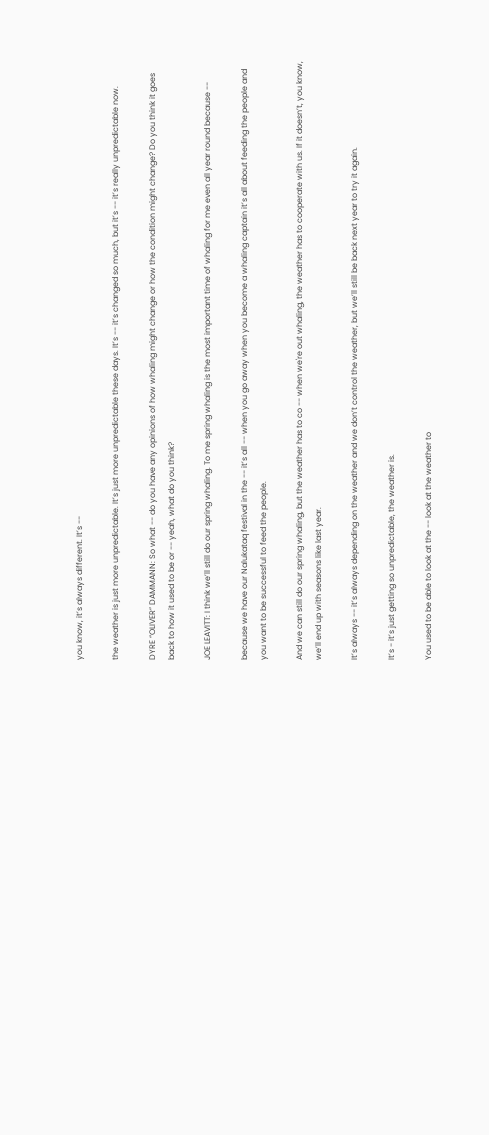you know, it’s always different. It’s --

the weather is just more unpredictable. It’s just more unpredictable these days. It’s -- it’s changed so much, but it’s -- it’s really unpredictable now.

DYRE “OLIVER” DAMMANN: So what -- do you have any opinions of how whaling might change or how the condition might change? Do you think it goes back to how it used to be or -- yeah, what do you think?

JOE LEAVITT: I think we’ll still do our spring whaling. To me spring whaling is the most important time of whaling for me even all year round because --

because we have our Nalukataq festival in the -- it’s all -- when you go away when you become a whaling captain it’s all about feeding the people and you want to be successful to feed the people.

And we can still do our spring whaling, but the weather has to co -- when we're out whaling, the weather has to cooperate with us. If it doesn’t, you know, we’ll end up with seasons like last year.

It’s always -- it’s always depending on the weather and we don’t control the weather, but we’ll still be back next year to try it again.

It’s - it’s just getting so unpredictable, the weather is.

You used to be able to look at the -- look at the weather to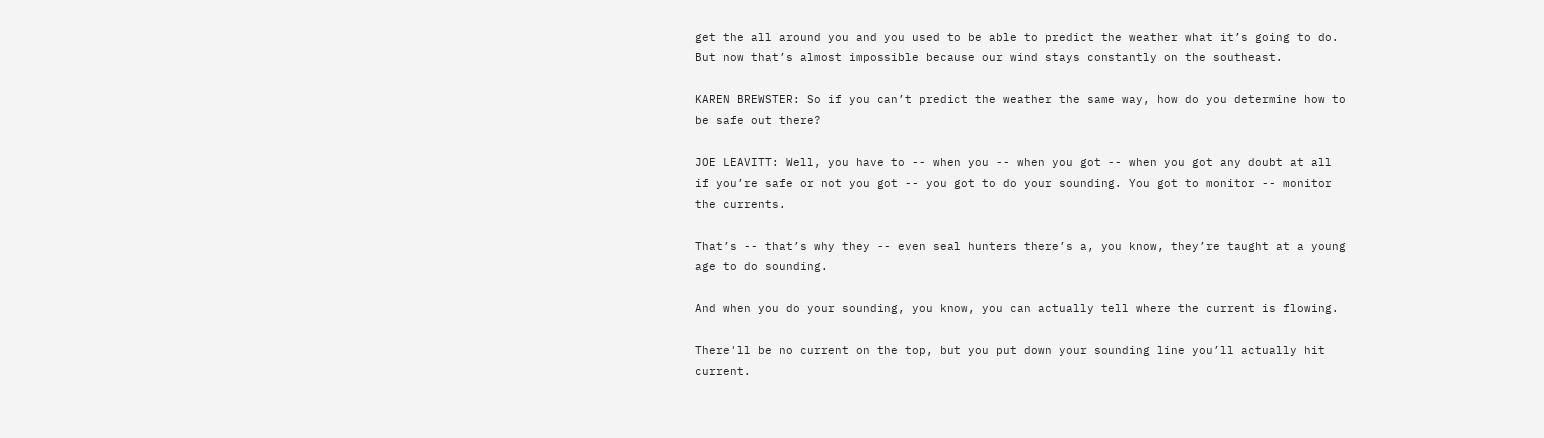get the all around you and you used to be able to predict the weather what it’s going to do. But now that’s almost impossible because our wind stays constantly on the southeast.

KAREN BREWSTER: So if you can’t predict the weather the same way, how do you determine how to be safe out there?

JOE LEAVITT: Well, you have to -- when you -- when you got -- when you got any doubt at all if you’re safe or not you got -- you got to do your sounding. You got to monitor -- monitor the currents.

That’s -- that’s why they -- even seal hunters there’s a, you know, they’re taught at a young age to do sounding.

And when you do your sounding, you know, you can actually tell where the current is flowing.

There'll be no current on the top, but you put down your sounding line you’ll actually hit current.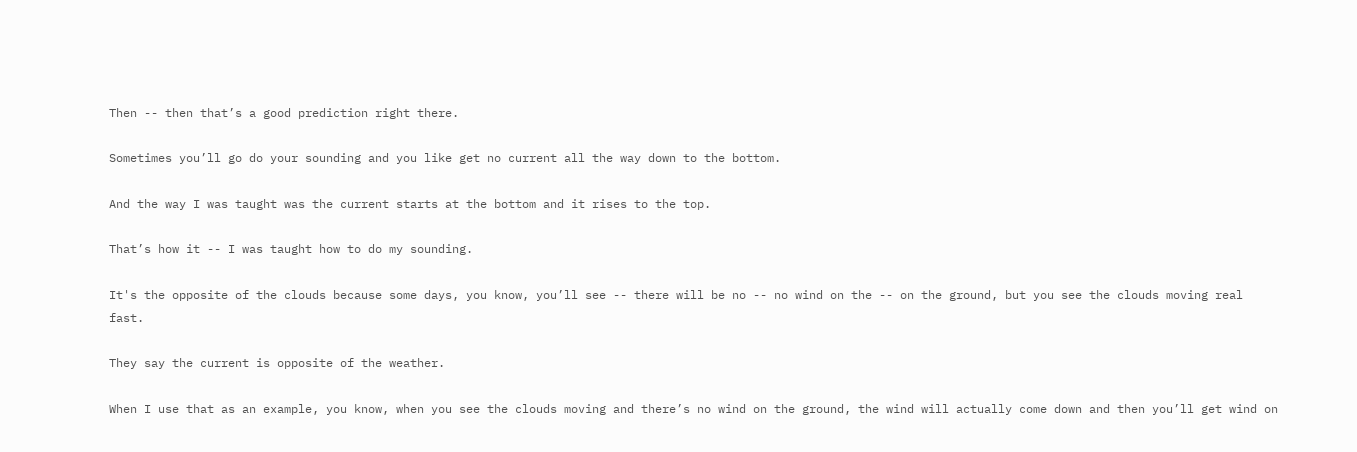Then -- then that’s a good prediction right there.

Sometimes you’ll go do your sounding and you like get no current all the way down to the bottom.

And the way I was taught was the current starts at the bottom and it rises to the top.

That’s how it -- I was taught how to do my sounding.

It's the opposite of the clouds because some days, you know, you’ll see -- there will be no -- no wind on the -- on the ground, but you see the clouds moving real fast.

They say the current is opposite of the weather.

When I use that as an example, you know, when you see the clouds moving and there’s no wind on the ground, the wind will actually come down and then you’ll get wind on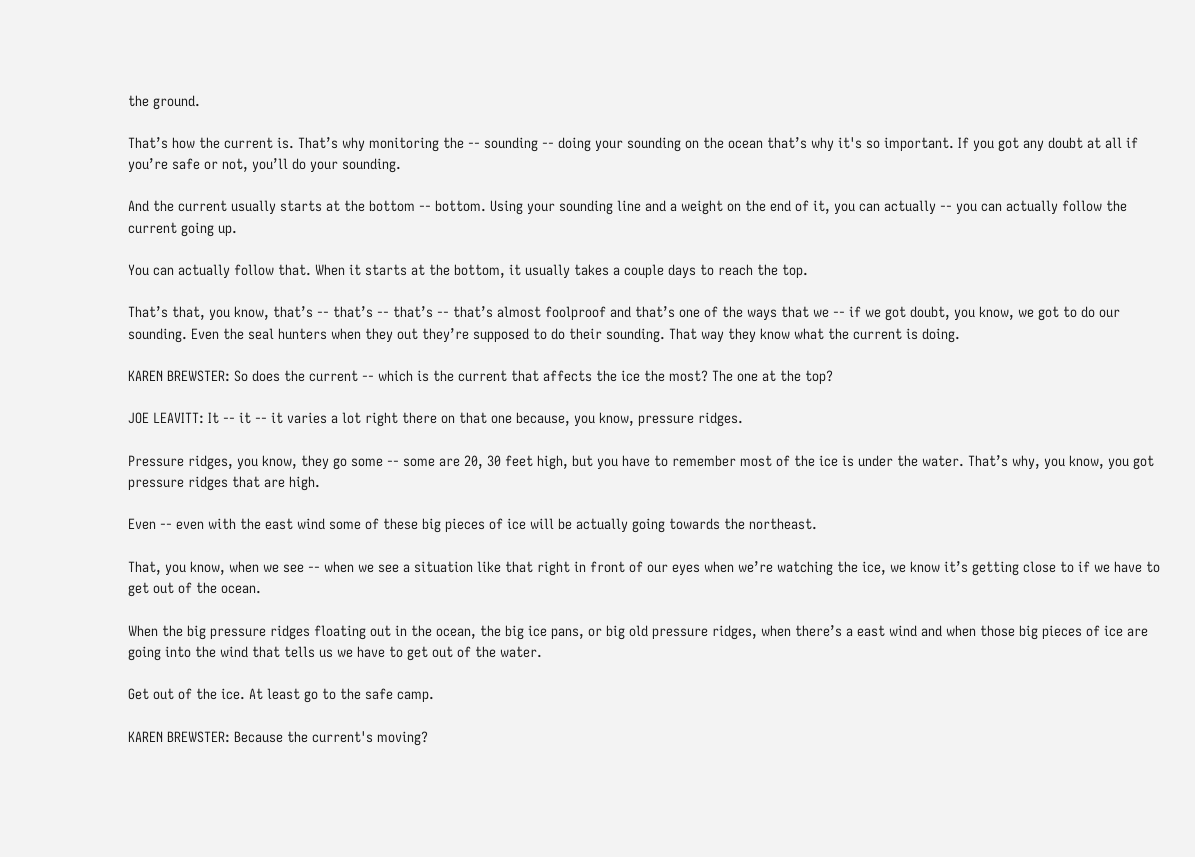the ground.

That’s how the current is. That’s why monitoring the -- sounding -- doing your sounding on the ocean that’s why it's so important. If you got any doubt at all if you’re safe or not, you’ll do your sounding.

And the current usually starts at the bottom -- bottom. Using your sounding line and a weight on the end of it, you can actually -- you can actually follow the current going up.

You can actually follow that. When it starts at the bottom, it usually takes a couple days to reach the top.

That’s that, you know, that’s -- that’s -- that’s -- that’s almost foolproof and that’s one of the ways that we -- if we got doubt, you know, we got to do our sounding. Even the seal hunters when they out they’re supposed to do their sounding. That way they know what the current is doing.

KAREN BREWSTER: So does the current -- which is the current that affects the ice the most? The one at the top?

JOE LEAVITT: It -- it -- it varies a lot right there on that one because, you know, pressure ridges.

Pressure ridges, you know, they go some -- some are 20, 30 feet high, but you have to remember most of the ice is under the water. That’s why, you know, you got pressure ridges that are high.

Even -- even with the east wind some of these big pieces of ice will be actually going towards the northeast.

That, you know, when we see -- when we see a situation like that right in front of our eyes when we’re watching the ice, we know it’s getting close to if we have to get out of the ocean.

When the big pressure ridges floating out in the ocean, the big ice pans, or big old pressure ridges, when there’s a east wind and when those big pieces of ice are going into the wind that tells us we have to get out of the water.

Get out of the ice. At least go to the safe camp.

KAREN BREWSTER: Because the current's moving?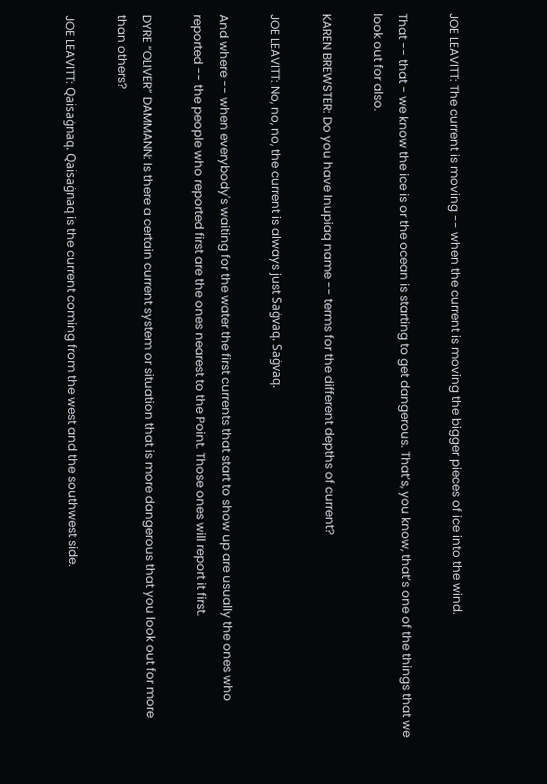JOE LEAVITT: The current is moving -- when the current is moving the bigger pieces of ice into the wind.

That -- that - we know the ice is or the ocean is starting to get dangerous. That’s, you know, that’s one of the things that we look out for also.

KAREN BREWSTER: Do you have Inupiaq name -- terms for the different depths of current?

JOE LEAVITT: No, no, no, the current is always just Saġvaq. Saġvaq.

And where -- when everybody's waiting for the water the first currents that start to show up are usually the ones who reported -- the people who reported first are the ones nearest to the Point. Those ones will report it first.

DYRE “OLIVER” DAMMANN: Is there a certain current system or situation that is more dangerous that you look out for more than others?

JOE LEAVITT: Qaisaġnaq. Qaisaġnaq is the current coming from the west and the southwest side.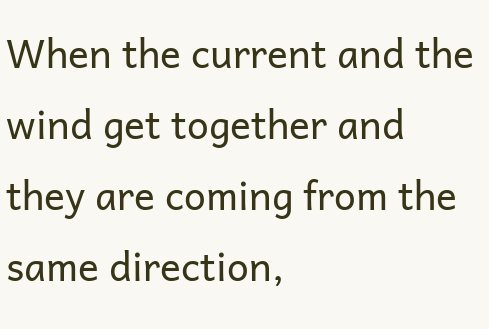When the current and the wind get together and they are coming from the same direction,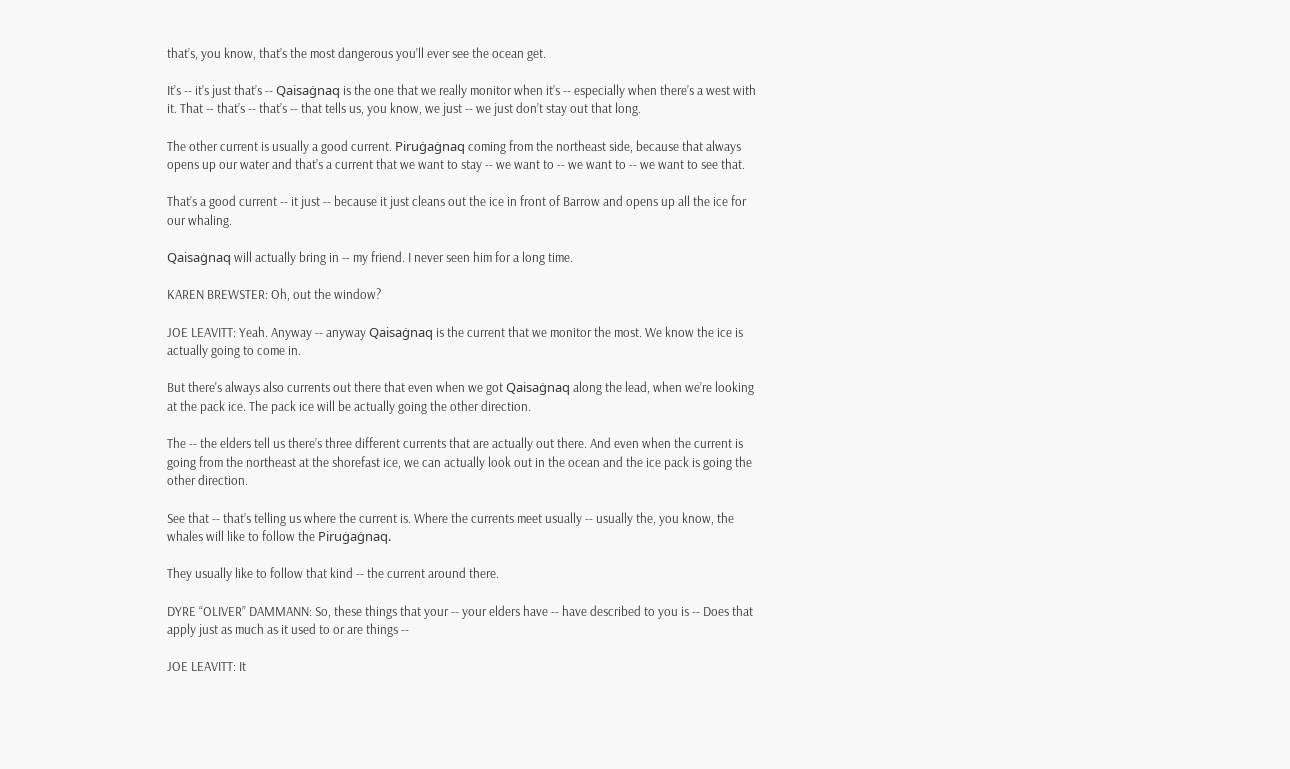that’s, you know, that’s the most dangerous you’ll ever see the ocean get.

It’s -- it’s just that’s -- Qaisaġnaq is the one that we really monitor when it’s -- especially when there’s a west with it. That -- that’s -- that’s -- that tells us, you know, we just -- we just don’t stay out that long.

The other current is usually a good current. Piruġaġnaq coming from the northeast side, because that always opens up our water and that’s a current that we want to stay -- we want to -- we want to -- we want to see that.

That’s a good current -- it just -- because it just cleans out the ice in front of Barrow and opens up all the ice for our whaling.

Qaisaġnaq will actually bring in -- my friend. I never seen him for a long time.

KAREN BREWSTER: Oh, out the window?

JOE LEAVITT: Yeah. Anyway -- anyway Qaisaġnaq is the current that we monitor the most. We know the ice is actually going to come in.

But there's always also currents out there that even when we got Qaisaġnaq along the lead, when we’re looking at the pack ice. The pack ice will be actually going the other direction.

The -- the elders tell us there’s three different currents that are actually out there. And even when the current is going from the northeast at the shorefast ice, we can actually look out in the ocean and the ice pack is going the other direction.

See that -- that’s telling us where the current is. Where the currents meet usually -- usually the, you know, the whales will like to follow the Piruġaġnaq.

They usually like to follow that kind -- the current around there.

DYRE “OLIVER” DAMMANN: So, these things that your -- your elders have -- have described to you is -- Does that apply just as much as it used to or are things --

JOE LEAVITT: It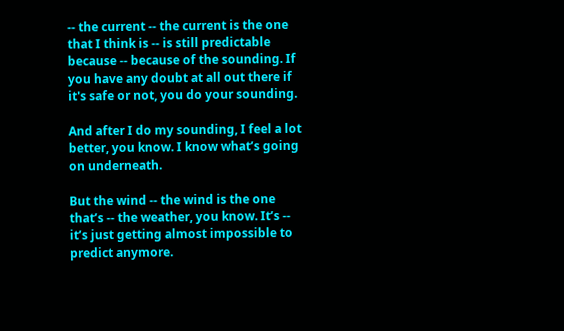-- the current -- the current is the one that I think is -- is still predictable because -- because of the sounding. If you have any doubt at all out there if it's safe or not, you do your sounding.

And after I do my sounding, I feel a lot better, you know. I know what’s going on underneath.

But the wind -- the wind is the one that’s -- the weather, you know. It’s -- it’s just getting almost impossible to predict anymore.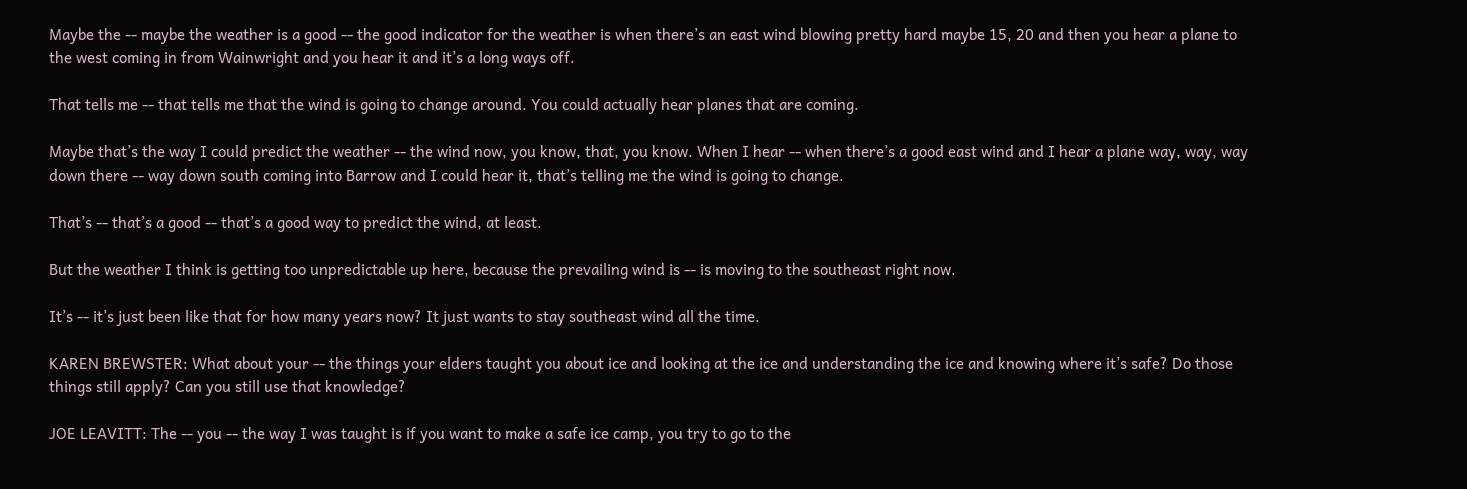Maybe the -- maybe the weather is a good -- the good indicator for the weather is when there’s an east wind blowing pretty hard maybe 15, 20 and then you hear a plane to the west coming in from Wainwright and you hear it and it’s a long ways off.

That tells me -- that tells me that the wind is going to change around. You could actually hear planes that are coming.

Maybe that’s the way I could predict the weather -- the wind now, you know, that, you know. When I hear -- when there’s a good east wind and I hear a plane way, way, way down there -- way down south coming into Barrow and I could hear it, that’s telling me the wind is going to change.

That’s -- that’s a good -- that’s a good way to predict the wind, at least.

But the weather I think is getting too unpredictable up here, because the prevailing wind is -- is moving to the southeast right now.

It’s -- it’s just been like that for how many years now? It just wants to stay southeast wind all the time.

KAREN BREWSTER: What about your -- the things your elders taught you about ice and looking at the ice and understanding the ice and knowing where it’s safe? Do those things still apply? Can you still use that knowledge?

JOE LEAVITT: The -- you -- the way I was taught is if you want to make a safe ice camp, you try to go to the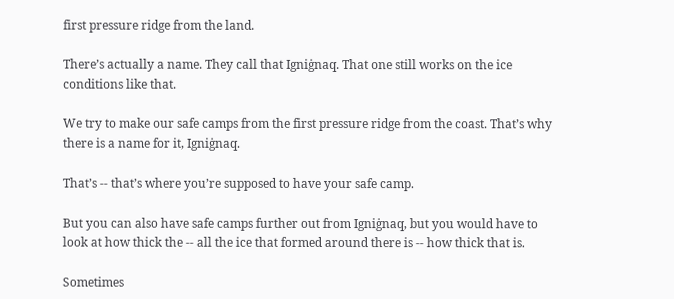first pressure ridge from the land.

There’s actually a name. They call that Igniġnaq. That one still works on the ice conditions like that.

We try to make our safe camps from the first pressure ridge from the coast. That’s why there is a name for it, Igniġnaq.

That’s -- that’s where you’re supposed to have your safe camp.

But you can also have safe camps further out from Igniġnaq, but you would have to look at how thick the -- all the ice that formed around there is -- how thick that is.

Sometimes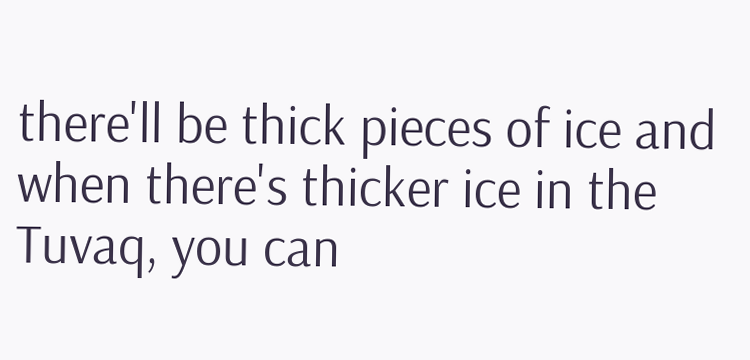there'll be thick pieces of ice and when there's thicker ice in the Tuvaq, you can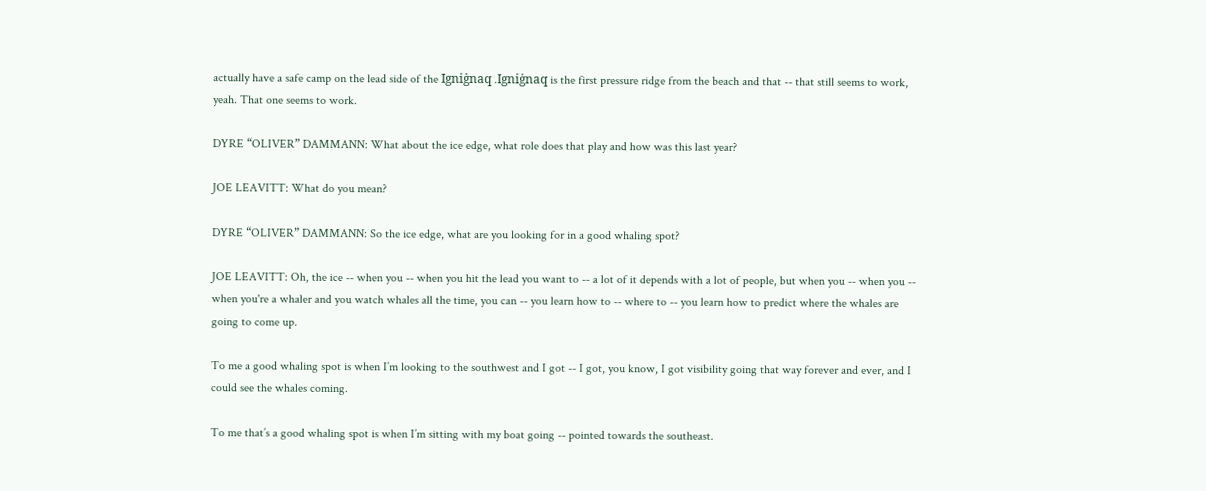actually have a safe camp on the lead side of the Igniġnaq .Igniġnaq is the first pressure ridge from the beach and that -- that still seems to work, yeah. That one seems to work.

DYRE “OLIVER” DAMMANN: What about the ice edge, what role does that play and how was this last year?

JOE LEAVITT: What do you mean?

DYRE “OLIVER” DAMMANN: So the ice edge, what are you looking for in a good whaling spot?

JOE LEAVITT: Oh, the ice -- when you -- when you hit the lead you want to -- a lot of it depends with a lot of people, but when you -- when you -- when you're a whaler and you watch whales all the time, you can -- you learn how to -- where to -- you learn how to predict where the whales are going to come up.

To me a good whaling spot is when I’m looking to the southwest and I got -- I got, you know, I got visibility going that way forever and ever, and I could see the whales coming.

To me that’s a good whaling spot is when I’m sitting with my boat going -- pointed towards the southeast.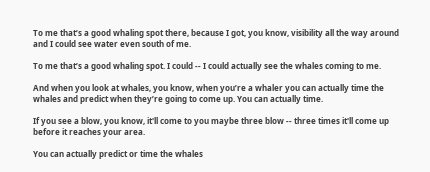To me that’s a good whaling spot there, because I got, you know, visibility all the way around and I could see water even south of me.

To me that’s a good whaling spot. I could -- I could actually see the whales coming to me.

And when you look at whales, you know, when you’re a whaler you can actually time the whales and predict when they’re going to come up. You can actually time.

If you see a blow, you know, it'll come to you maybe three blow -- three times it'll come up before it reaches your area.

You can actually predict or time the whales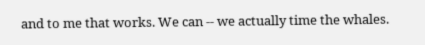and to me that works. We can -- we actually time the whales.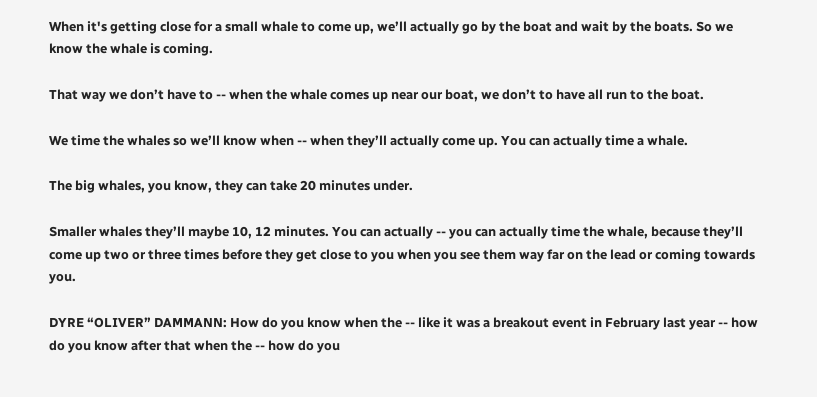When it's getting close for a small whale to come up, we’ll actually go by the boat and wait by the boats. So we know the whale is coming.

That way we don’t have to -- when the whale comes up near our boat, we don’t to have all run to the boat.

We time the whales so we’ll know when -- when they’ll actually come up. You can actually time a whale.

The big whales, you know, they can take 20 minutes under.

Smaller whales they’ll maybe 10, 12 minutes. You can actually -- you can actually time the whale, because they’ll come up two or three times before they get close to you when you see them way far on the lead or coming towards you.

DYRE “OLIVER” DAMMANN: How do you know when the -- like it was a breakout event in February last year -- how do you know after that when the -- how do you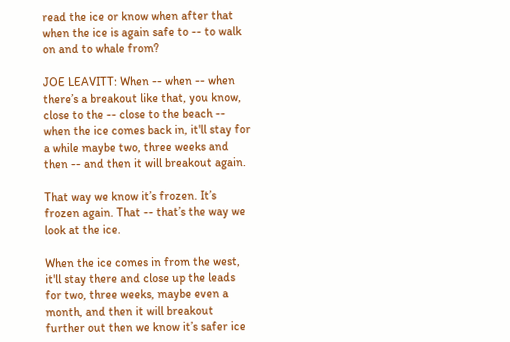read the ice or know when after that when the ice is again safe to -- to walk on and to whale from?

JOE LEAVITT: When -- when -- when there’s a breakout like that, you know, close to the -- close to the beach -- when the ice comes back in, it'll stay for a while maybe two, three weeks and then -- and then it will breakout again.

That way we know it’s frozen. It’s frozen again. That -- that’s the way we look at the ice.

When the ice comes in from the west, it'll stay there and close up the leads for two, three weeks, maybe even a month, and then it will breakout further out then we know it’s safer ice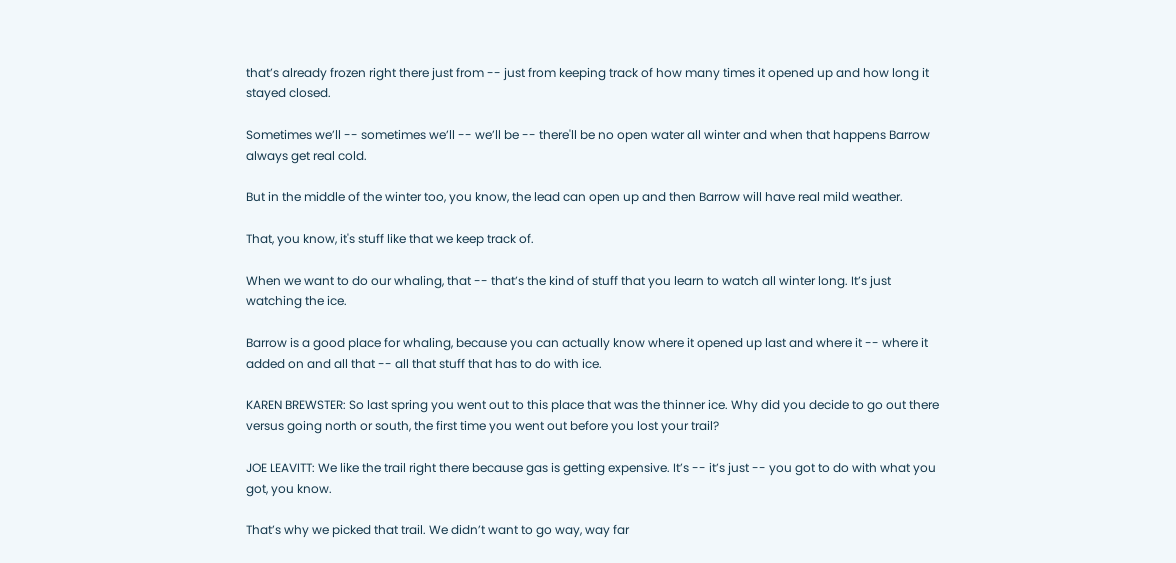that’s already frozen right there just from -- just from keeping track of how many times it opened up and how long it stayed closed.

Sometimes we’ll -- sometimes we’ll -- we’ll be -- there'll be no open water all winter and when that happens Barrow always get real cold.

But in the middle of the winter too, you know, the lead can open up and then Barrow will have real mild weather.

That, you know, it's stuff like that we keep track of.

When we want to do our whaling, that -- that’s the kind of stuff that you learn to watch all winter long. It’s just watching the ice.

Barrow is a good place for whaling, because you can actually know where it opened up last and where it -- where it added on and all that -- all that stuff that has to do with ice.

KAREN BREWSTER: So last spring you went out to this place that was the thinner ice. Why did you decide to go out there versus going north or south, the first time you went out before you lost your trail?

JOE LEAVITT: We like the trail right there because gas is getting expensive. It’s -- it’s just -- you got to do with what you got, you know.

That’s why we picked that trail. We didn’t want to go way, way far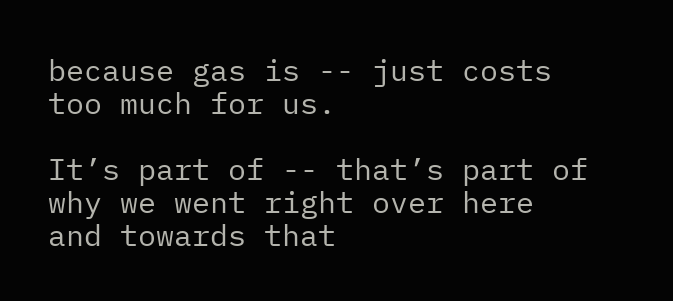because gas is -- just costs too much for us.

It’s part of -- that’s part of why we went right over here and towards that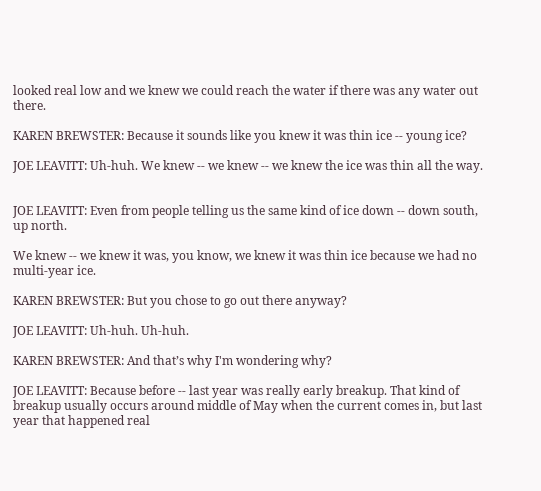looked real low and we knew we could reach the water if there was any water out there.

KAREN BREWSTER: Because it sounds like you knew it was thin ice -- young ice?

JOE LEAVITT: Uh-huh. We knew -- we knew -- we knew the ice was thin all the way.


JOE LEAVITT: Even from people telling us the same kind of ice down -- down south, up north.

We knew -- we knew it was, you know, we knew it was thin ice because we had no multi-year ice.

KAREN BREWSTER: But you chose to go out there anyway?

JOE LEAVITT: Uh-huh. Uh-huh.

KAREN BREWSTER: And that’s why I'm wondering why?

JOE LEAVITT: Because before -- last year was really early breakup. That kind of breakup usually occurs around middle of May when the current comes in, but last year that happened real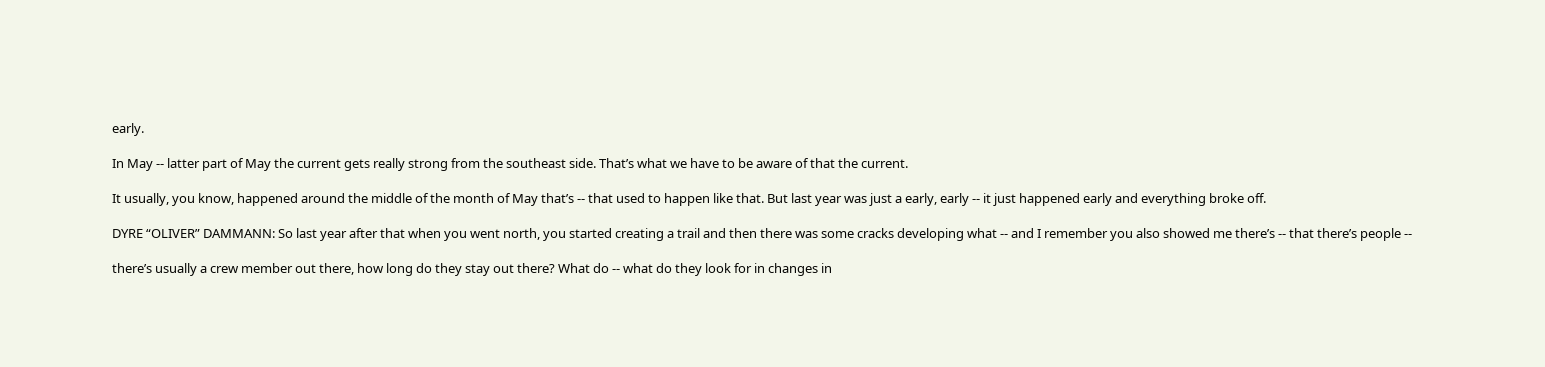early.

In May -- latter part of May the current gets really strong from the southeast side. That’s what we have to be aware of that the current.

It usually, you know, happened around the middle of the month of May that’s -- that used to happen like that. But last year was just a early, early -- it just happened early and everything broke off.

DYRE “OLIVER” DAMMANN: So last year after that when you went north, you started creating a trail and then there was some cracks developing what -- and I remember you also showed me there’s -- that there’s people --

there’s usually a crew member out there, how long do they stay out there? What do -- what do they look for in changes in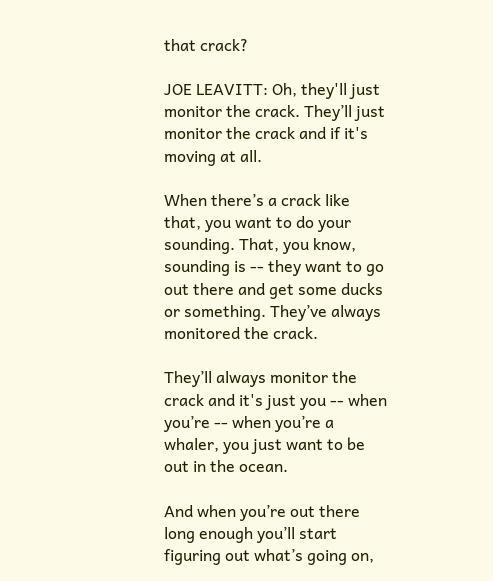that crack?

JOE LEAVITT: Oh, they'll just monitor the crack. They’ll just monitor the crack and if it's moving at all.

When there’s a crack like that, you want to do your sounding. That, you know, sounding is -- they want to go out there and get some ducks or something. They’ve always monitored the crack.

They’ll always monitor the crack and it's just you -- when you’re -- when you’re a whaler, you just want to be out in the ocean.

And when you’re out there long enough you’ll start figuring out what’s going on,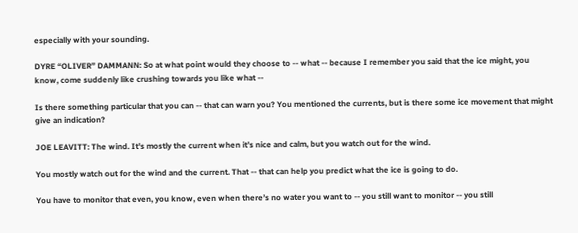especially with your sounding.

DYRE “OLIVER” DAMMANN: So at what point would they choose to -- what -- because I remember you said that the ice might, you know, come suddenly like crushing towards you like what --

Is there something particular that you can -- that can warn you? You mentioned the currents, but is there some ice movement that might give an indication?

JOE LEAVITT: The wind. It's mostly the current when it’s nice and calm, but you watch out for the wind.

You mostly watch out for the wind and the current. That -- that can help you predict what the ice is going to do.

You have to monitor that even, you know, even when there’s no water you want to -- you still want to monitor -- you still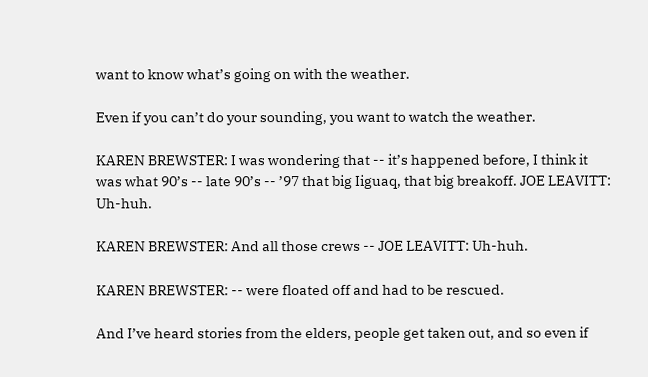want to know what’s going on with the weather.

Even if you can’t do your sounding, you want to watch the weather.

KAREN BREWSTER: I was wondering that -- it’s happened before, I think it was what 90’s -- late 90’s -- ’97 that big Iiguaq, that big breakoff. JOE LEAVITT: Uh-huh.

KAREN BREWSTER: And all those crews -- JOE LEAVITT: Uh-huh.

KAREN BREWSTER: -- were floated off and had to be rescued.

And I’ve heard stories from the elders, people get taken out, and so even if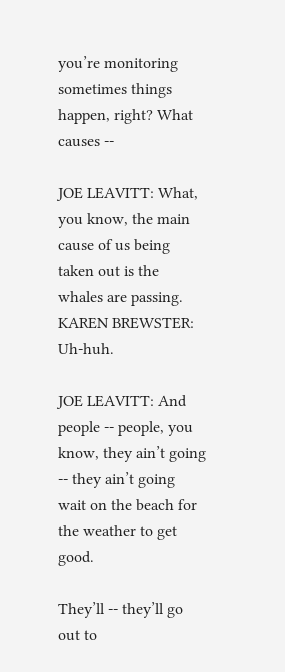you’re monitoring sometimes things happen, right? What causes --

JOE LEAVITT: What, you know, the main cause of us being taken out is the whales are passing. KAREN BREWSTER: Uh-huh.

JOE LEAVITT: And people -- people, you know, they ain’t going -- they ain’t going wait on the beach for the weather to get good.

They’ll -- they’ll go out to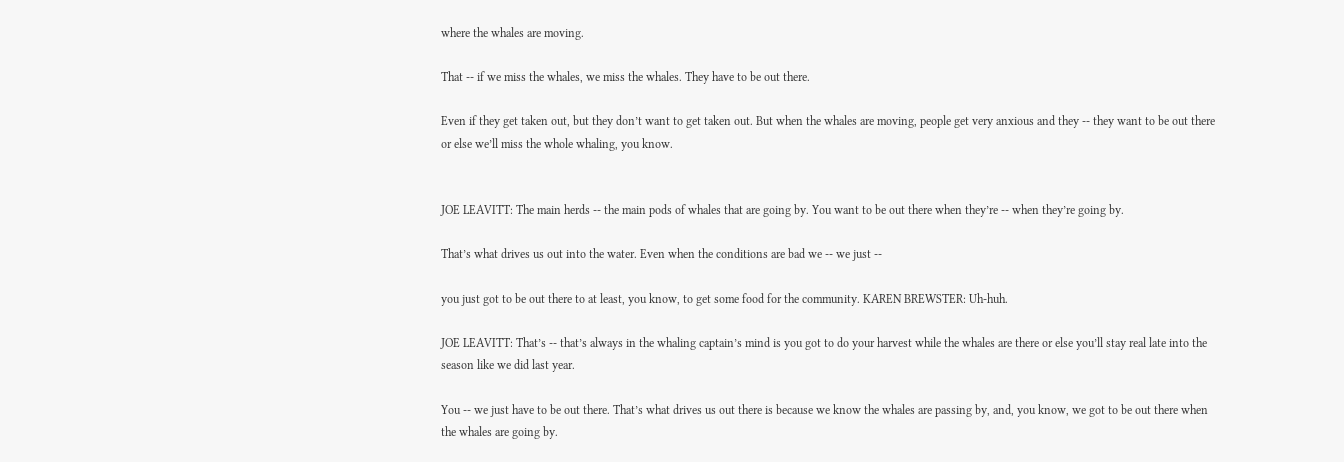where the whales are moving.

That -- if we miss the whales, we miss the whales. They have to be out there.

Even if they get taken out, but they don’t want to get taken out. But when the whales are moving, people get very anxious and they -- they want to be out there or else we’ll miss the whole whaling, you know.


JOE LEAVITT: The main herds -- the main pods of whales that are going by. You want to be out there when they’re -- when they’re going by.

That’s what drives us out into the water. Even when the conditions are bad we -- we just --

you just got to be out there to at least, you know, to get some food for the community. KAREN BREWSTER: Uh-huh.

JOE LEAVITT: That’s -- that’s always in the whaling captain’s mind is you got to do your harvest while the whales are there or else you’ll stay real late into the season like we did last year.

You -- we just have to be out there. That’s what drives us out there is because we know the whales are passing by, and, you know, we got to be out there when the whales are going by.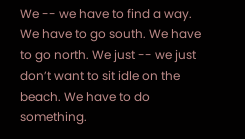We -- we have to find a way. We have to go south. We have to go north. We just -- we just don’t want to sit idle on the beach. We have to do something.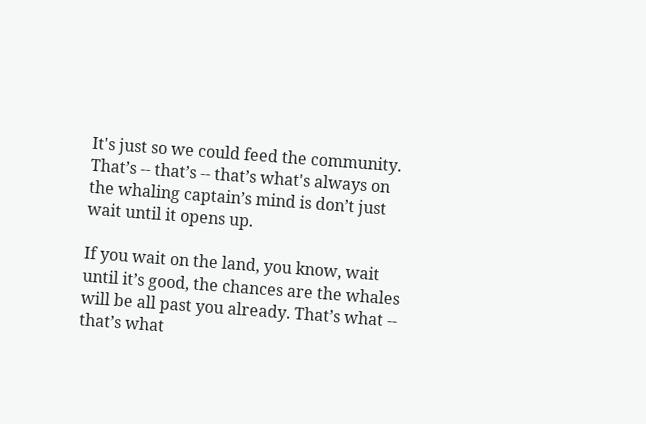It's just so we could feed the community. That’s -- that’s -- that’s what's always on the whaling captain’s mind is don’t just wait until it opens up.

If you wait on the land, you know, wait until it’s good, the chances are the whales will be all past you already. That’s what -- that’s what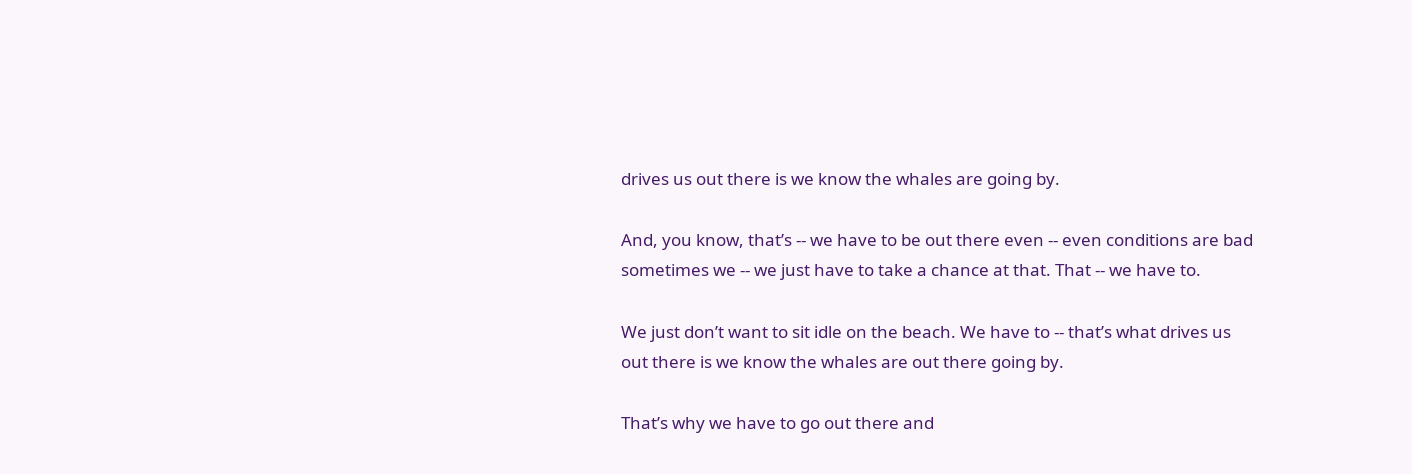drives us out there is we know the whales are going by.

And, you know, that’s -- we have to be out there even -- even conditions are bad sometimes we -- we just have to take a chance at that. That -- we have to.

We just don’t want to sit idle on the beach. We have to -- that’s what drives us out there is we know the whales are out there going by.

That’s why we have to go out there and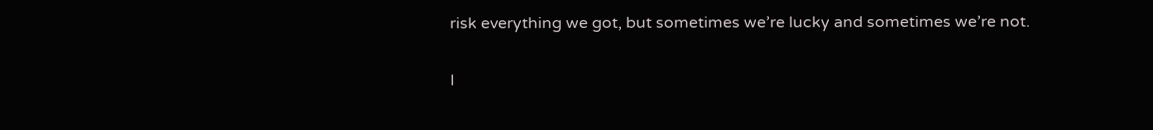risk everything we got, but sometimes we’re lucky and sometimes we’re not.

I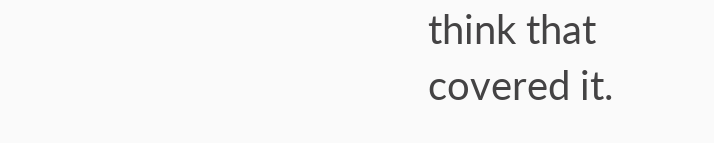think that covered it.